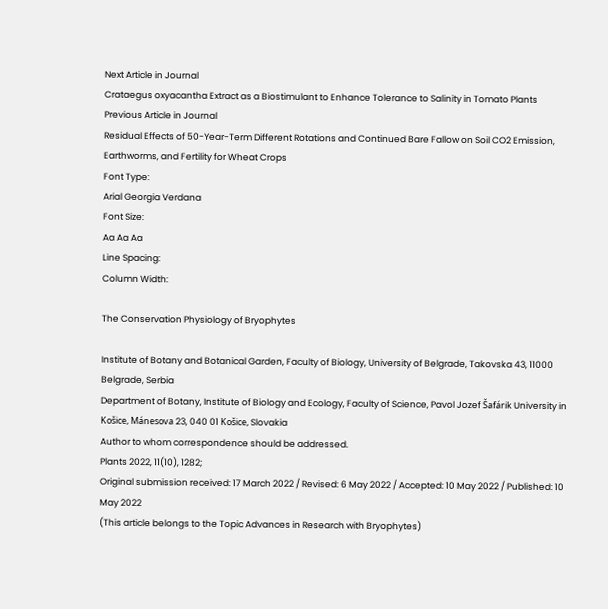Next Article in Journal
Crataegus oxyacantha Extract as a Biostimulant to Enhance Tolerance to Salinity in Tomato Plants
Previous Article in Journal
Residual Effects of 50-Year-Term Different Rotations and Continued Bare Fallow on Soil CO2 Emission, Earthworms, and Fertility for Wheat Crops
Font Type:
Arial Georgia Verdana
Font Size:
Aa Aa Aa
Line Spacing:
Column Width:

The Conservation Physiology of Bryophytes

Institute of Botany and Botanical Garden, Faculty of Biology, University of Belgrade, Takovska 43, 11000 Belgrade, Serbia
Department of Botany, Institute of Biology and Ecology, Faculty of Science, Pavol Jozef Šafárik University in Košice, Mánesova 23, 040 01 Košice, Slovakia
Author to whom correspondence should be addressed.
Plants 2022, 11(10), 1282;
Original submission received: 17 March 2022 / Revised: 6 May 2022 / Accepted: 10 May 2022 / Published: 10 May 2022
(This article belongs to the Topic Advances in Research with Bryophytes)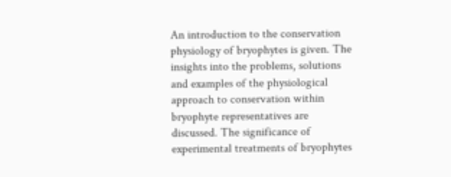An introduction to the conservation physiology of bryophytes is given. The insights into the problems, solutions and examples of the physiological approach to conservation within bryophyte representatives are discussed. The significance of experimental treatments of bryophytes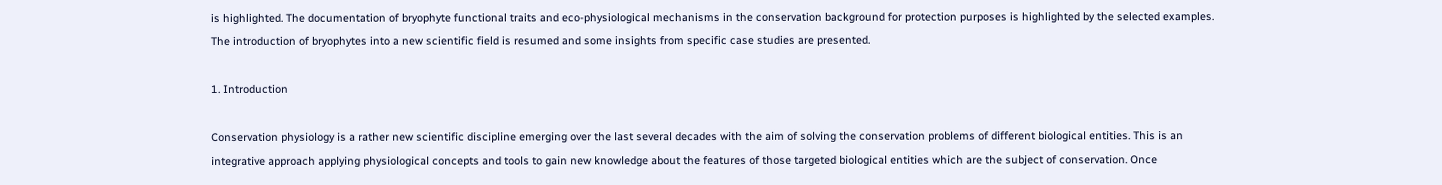is highlighted. The documentation of bryophyte functional traits and eco-physiological mechanisms in the conservation background for protection purposes is highlighted by the selected examples. The introduction of bryophytes into a new scientific field is resumed and some insights from specific case studies are presented.

1. Introduction

Conservation physiology is a rather new scientific discipline emerging over the last several decades with the aim of solving the conservation problems of different biological entities. This is an integrative approach applying physiological concepts and tools to gain new knowledge about the features of those targeted biological entities which are the subject of conservation. Once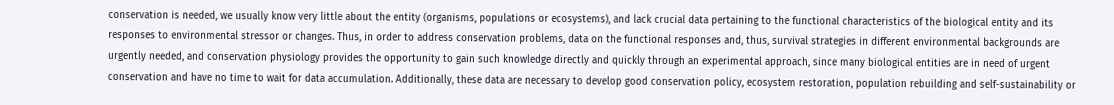conservation is needed, we usually know very little about the entity (organisms, populations or ecosystems), and lack crucial data pertaining to the functional characteristics of the biological entity and its responses to environmental stressor or changes. Thus, in order to address conservation problems, data on the functional responses and, thus, survival strategies in different environmental backgrounds are urgently needed, and conservation physiology provides the opportunity to gain such knowledge directly and quickly through an experimental approach, since many biological entities are in need of urgent conservation and have no time to wait for data accumulation. Additionally, these data are necessary to develop good conservation policy, ecosystem restoration, population rebuilding and self-sustainability or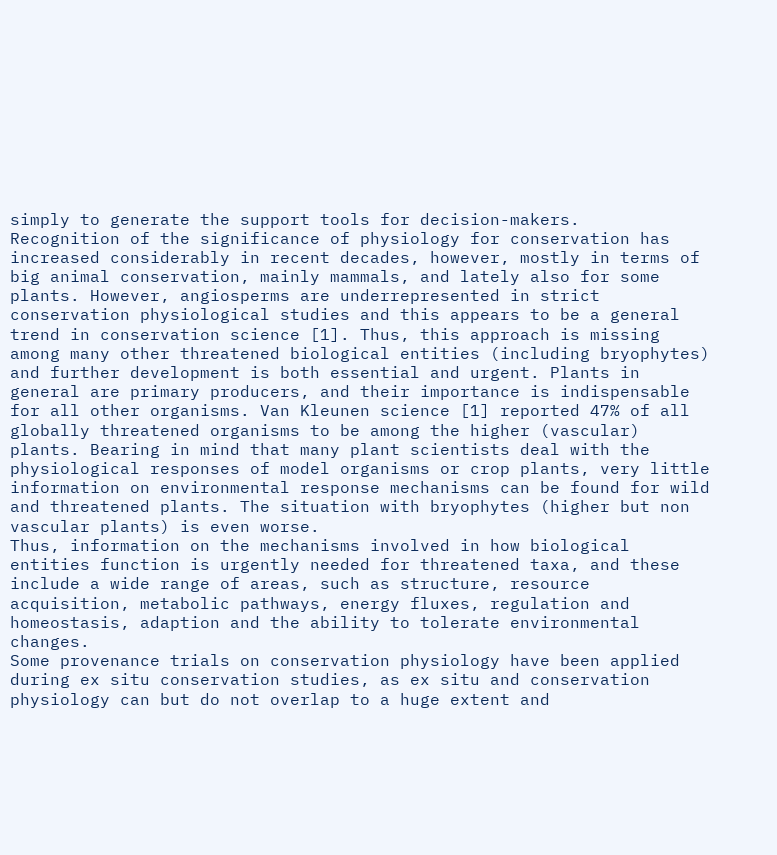simply to generate the support tools for decision-makers.
Recognition of the significance of physiology for conservation has increased considerably in recent decades, however, mostly in terms of big animal conservation, mainly mammals, and lately also for some plants. However, angiosperms are underrepresented in strict conservation physiological studies and this appears to be a general trend in conservation science [1]. Thus, this approach is missing among many other threatened biological entities (including bryophytes) and further development is both essential and urgent. Plants in general are primary producers, and their importance is indispensable for all other organisms. Van Kleunen science [1] reported 47% of all globally threatened organisms to be among the higher (vascular) plants. Bearing in mind that many plant scientists deal with the physiological responses of model organisms or crop plants, very little information on environmental response mechanisms can be found for wild and threatened plants. The situation with bryophytes (higher but non vascular plants) is even worse.
Thus, information on the mechanisms involved in how biological entities function is urgently needed for threatened taxa, and these include a wide range of areas, such as structure, resource acquisition, metabolic pathways, energy fluxes, regulation and homeostasis, adaption and the ability to tolerate environmental changes.
Some provenance trials on conservation physiology have been applied during ex situ conservation studies, as ex situ and conservation physiology can but do not overlap to a huge extent and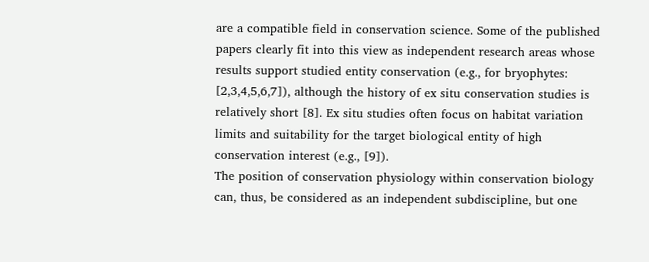are a compatible field in conservation science. Some of the published papers clearly fit into this view as independent research areas whose results support studied entity conservation (e.g., for bryophytes: [2,3,4,5,6,7]), although the history of ex situ conservation studies is relatively short [8]. Ex situ studies often focus on habitat variation limits and suitability for the target biological entity of high conservation interest (e.g., [9]).
The position of conservation physiology within conservation biology can, thus, be considered as an independent subdiscipline, but one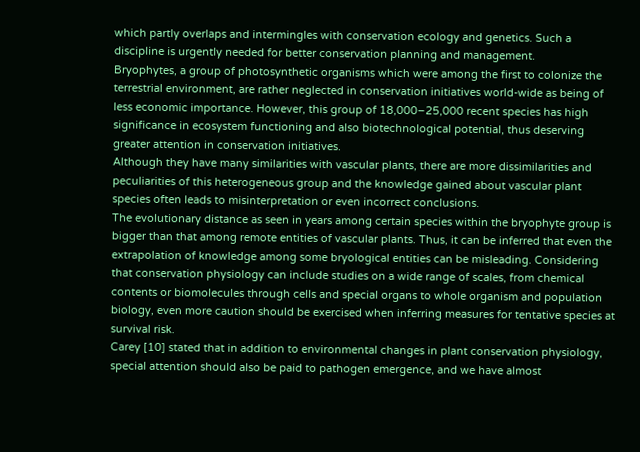which partly overlaps and intermingles with conservation ecology and genetics. Such a discipline is urgently needed for better conservation planning and management.
Bryophytes, a group of photosynthetic organisms which were among the first to colonize the terrestrial environment, are rather neglected in conservation initiatives world-wide as being of less economic importance. However, this group of 18,000–25,000 recent species has high significance in ecosystem functioning and also biotechnological potential, thus deserving greater attention in conservation initiatives.
Although they have many similarities with vascular plants, there are more dissimilarities and peculiarities of this heterogeneous group and the knowledge gained about vascular plant species often leads to misinterpretation or even incorrect conclusions.
The evolutionary distance as seen in years among certain species within the bryophyte group is bigger than that among remote entities of vascular plants. Thus, it can be inferred that even the extrapolation of knowledge among some bryological entities can be misleading. Considering that conservation physiology can include studies on a wide range of scales, from chemical contents or biomolecules through cells and special organs to whole organism and population biology, even more caution should be exercised when inferring measures for tentative species at survival risk.
Carey [10] stated that in addition to environmental changes in plant conservation physiology, special attention should also be paid to pathogen emergence, and we have almost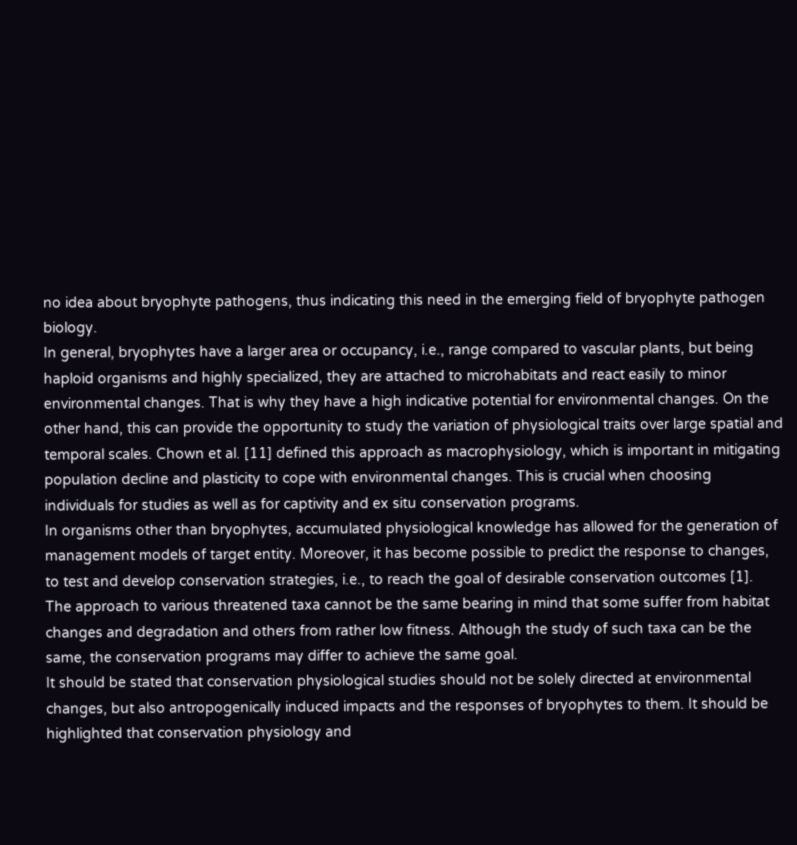no idea about bryophyte pathogens, thus indicating this need in the emerging field of bryophyte pathogen biology.
In general, bryophytes have a larger area or occupancy, i.e., range compared to vascular plants, but being haploid organisms and highly specialized, they are attached to microhabitats and react easily to minor environmental changes. That is why they have a high indicative potential for environmental changes. On the other hand, this can provide the opportunity to study the variation of physiological traits over large spatial and temporal scales. Chown et al. [11] defined this approach as macrophysiology, which is important in mitigating population decline and plasticity to cope with environmental changes. This is crucial when choosing individuals for studies as well as for captivity and ex situ conservation programs.
In organisms other than bryophytes, accumulated physiological knowledge has allowed for the generation of management models of target entity. Moreover, it has become possible to predict the response to changes, to test and develop conservation strategies, i.e., to reach the goal of desirable conservation outcomes [1].
The approach to various threatened taxa cannot be the same bearing in mind that some suffer from habitat changes and degradation and others from rather low fitness. Although the study of such taxa can be the same, the conservation programs may differ to achieve the same goal.
It should be stated that conservation physiological studies should not be solely directed at environmental changes, but also antropogenically induced impacts and the responses of bryophytes to them. It should be highlighted that conservation physiology and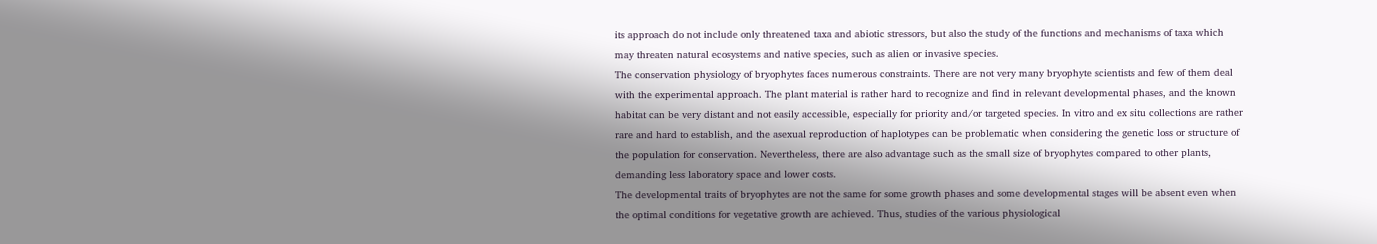its approach do not include only threatened taxa and abiotic stressors, but also the study of the functions and mechanisms of taxa which may threaten natural ecosystems and native species, such as alien or invasive species.
The conservation physiology of bryophytes faces numerous constraints. There are not very many bryophyte scientists and few of them deal with the experimental approach. The plant material is rather hard to recognize and find in relevant developmental phases, and the known habitat can be very distant and not easily accessible, especially for priority and/or targeted species. In vitro and ex situ collections are rather rare and hard to establish, and the asexual reproduction of haplotypes can be problematic when considering the genetic loss or structure of the population for conservation. Nevertheless, there are also advantage such as the small size of bryophytes compared to other plants, demanding less laboratory space and lower costs.
The developmental traits of bryophytes are not the same for some growth phases and some developmental stages will be absent even when the optimal conditions for vegetative growth are achieved. Thus, studies of the various physiological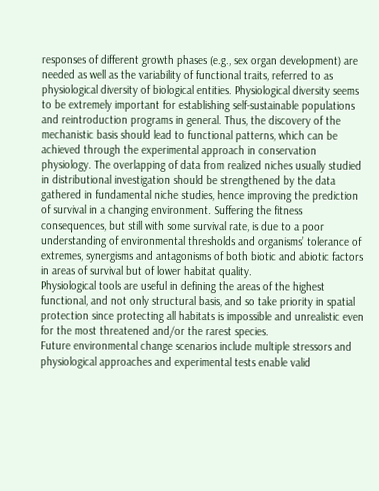responses of different growth phases (e.g., sex organ development) are needed as well as the variability of functional traits, referred to as physiological diversity of biological entities. Physiological diversity seems to be extremely important for establishing self-sustainable populations and reintroduction programs in general. Thus, the discovery of the mechanistic basis should lead to functional patterns, which can be achieved through the experimental approach in conservation physiology. The overlapping of data from realized niches usually studied in distributional investigation should be strengthened by the data gathered in fundamental niche studies, hence improving the prediction of survival in a changing environment. Suffering the fitness consequences, but still with some survival rate, is due to a poor understanding of environmental thresholds and organisms’ tolerance of extremes, synergisms and antagonisms of both biotic and abiotic factors in areas of survival but of lower habitat quality.
Physiological tools are useful in defining the areas of the highest functional, and not only structural basis, and so take priority in spatial protection since protecting all habitats is impossible and unrealistic even for the most threatened and/or the rarest species.
Future environmental change scenarios include multiple stressors and physiological approaches and experimental tests enable valid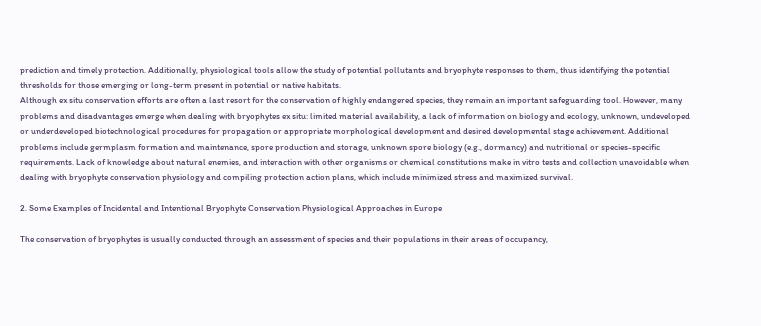prediction and timely protection. Additionally, physiological tools allow the study of potential pollutants and bryophyte responses to them, thus identifying the potential thresholds for those emerging or long-term present in potential or native habitats.
Although ex situ conservation efforts are often a last resort for the conservation of highly endangered species, they remain an important safeguarding tool. However, many problems and disadvantages emerge when dealing with bryophytes ex situ: limited material availability, a lack of information on biology and ecology, unknown, undeveloped or underdeveloped biotechnological procedures for propagation or appropriate morphological development and desired developmental stage achievement. Additional problems include germplasm formation and maintenance, spore production and storage, unknown spore biology (e.g., dormancy) and nutritional or species-specific requirements. Lack of knowledge about natural enemies, and interaction with other organisms or chemical constitutions make in vitro tests and collection unavoidable when dealing with bryophyte conservation physiology and compiling protection action plans, which include minimized stress and maximized survival.

2. Some Examples of Incidental and Intentional Bryophyte Conservation Physiological Approaches in Europe

The conservation of bryophytes is usually conducted through an assessment of species and their populations in their areas of occupancy,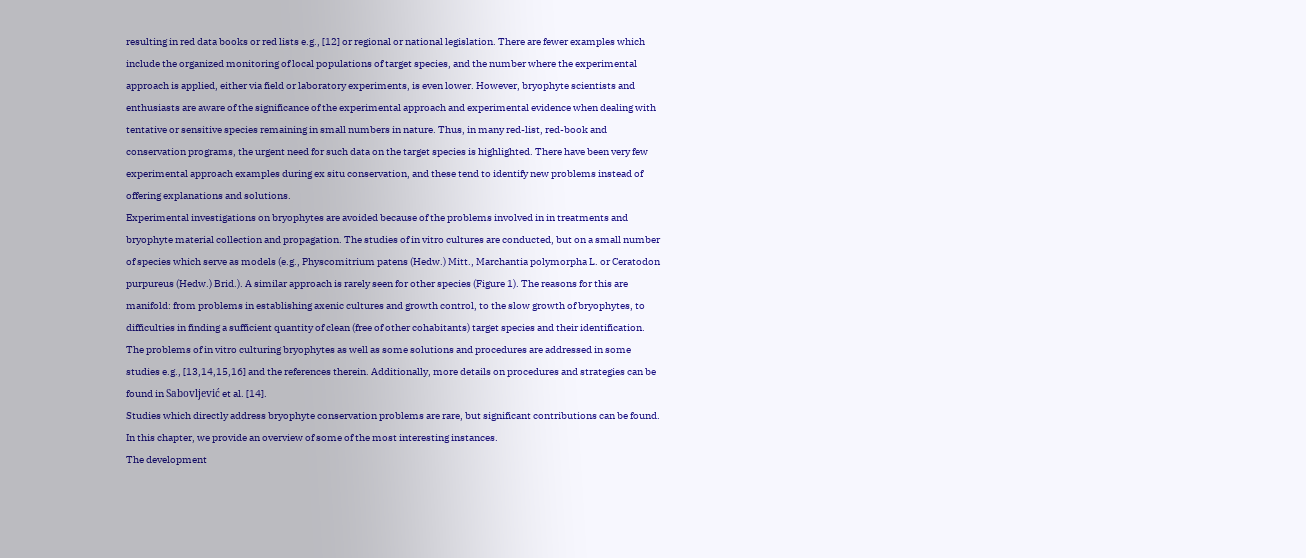resulting in red data books or red lists e.g., [12] or regional or national legislation. There are fewer examples which include the organized monitoring of local populations of target species, and the number where the experimental approach is applied, either via field or laboratory experiments, is even lower. However, bryophyte scientists and enthusiasts are aware of the significance of the experimental approach and experimental evidence when dealing with tentative or sensitive species remaining in small numbers in nature. Thus, in many red-list, red-book and conservation programs, the urgent need for such data on the target species is highlighted. There have been very few experimental approach examples during ex situ conservation, and these tend to identify new problems instead of offering explanations and solutions.
Experimental investigations on bryophytes are avoided because of the problems involved in in treatments and bryophyte material collection and propagation. The studies of in vitro cultures are conducted, but on a small number of species which serve as models (e.g., Physcomitrium patens (Hedw.) Mitt., Marchantia polymorpha L. or Ceratodon purpureus (Hedw.) Brid.). A similar approach is rarely seen for other species (Figure 1). The reasons for this are manifold: from problems in establishing axenic cultures and growth control, to the slow growth of bryophytes, to difficulties in finding a sufficient quantity of clean (free of other cohabitants) target species and their identification. The problems of in vitro culturing bryophytes as well as some solutions and procedures are addressed in some studies e.g., [13,14,15,16] and the references therein. Additionally, more details on procedures and strategies can be found in Sabovljević et al. [14].
Studies which directly address bryophyte conservation problems are rare, but significant contributions can be found. In this chapter, we provide an overview of some of the most interesting instances.
The development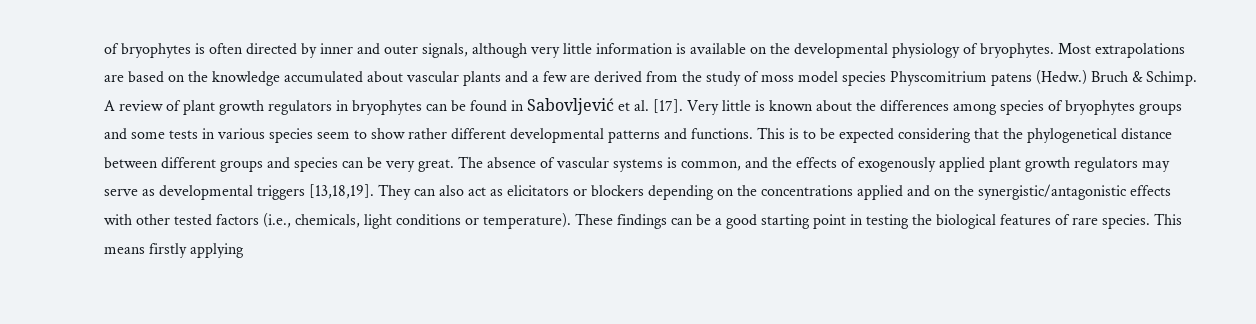of bryophytes is often directed by inner and outer signals, although very little information is available on the developmental physiology of bryophytes. Most extrapolations are based on the knowledge accumulated about vascular plants and a few are derived from the study of moss model species Physcomitrium patens (Hedw.) Bruch & Schimp. A review of plant growth regulators in bryophytes can be found in Sabovljević et al. [17]. Very little is known about the differences among species of bryophytes groups and some tests in various species seem to show rather different developmental patterns and functions. This is to be expected considering that the phylogenetical distance between different groups and species can be very great. The absence of vascular systems is common, and the effects of exogenously applied plant growth regulators may serve as developmental triggers [13,18,19]. They can also act as elicitators or blockers depending on the concentrations applied and on the synergistic/antagonistic effects with other tested factors (i.e., chemicals, light conditions or temperature). These findings can be a good starting point in testing the biological features of rare species. This means firstly applying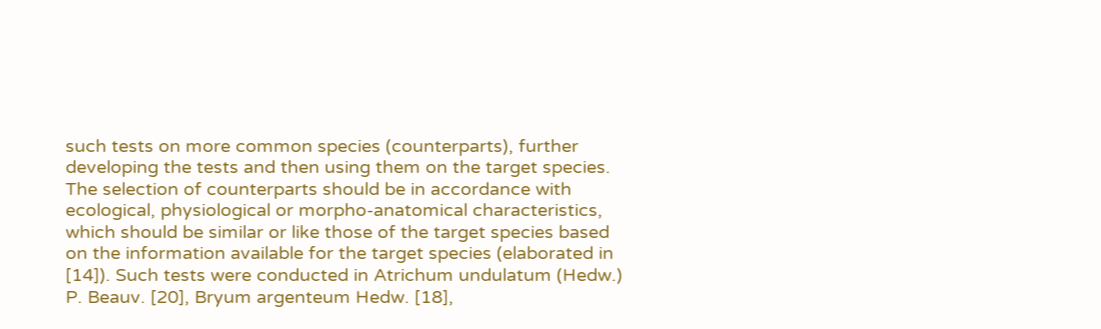such tests on more common species (counterparts), further developing the tests and then using them on the target species. The selection of counterparts should be in accordance with ecological, physiological or morpho-anatomical characteristics, which should be similar or like those of the target species based on the information available for the target species (elaborated in [14]). Such tests were conducted in Atrichum undulatum (Hedw.) P. Beauv. [20], Bryum argenteum Hedw. [18],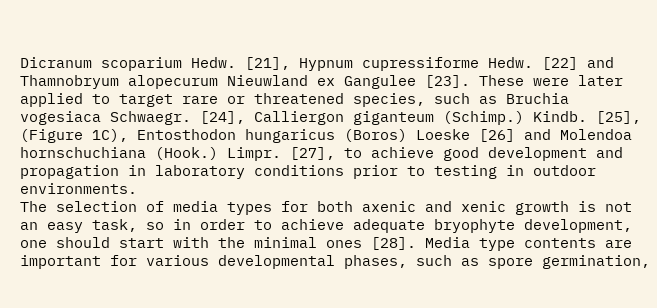Dicranum scoparium Hedw. [21], Hypnum cupressiforme Hedw. [22] and Thamnobryum alopecurum Nieuwland ex Gangulee [23]. These were later applied to target rare or threatened species, such as Bruchia vogesiaca Schwaegr. [24], Calliergon giganteum (Schimp.) Kindb. [25], (Figure 1C), Entosthodon hungaricus (Boros) Loeske [26] and Molendoa hornschuchiana (Hook.) Limpr. [27], to achieve good development and propagation in laboratory conditions prior to testing in outdoor environments.
The selection of media types for both axenic and xenic growth is not an easy task, so in order to achieve adequate bryophyte development, one should start with the minimal ones [28]. Media type contents are important for various developmental phases, such as spore germination,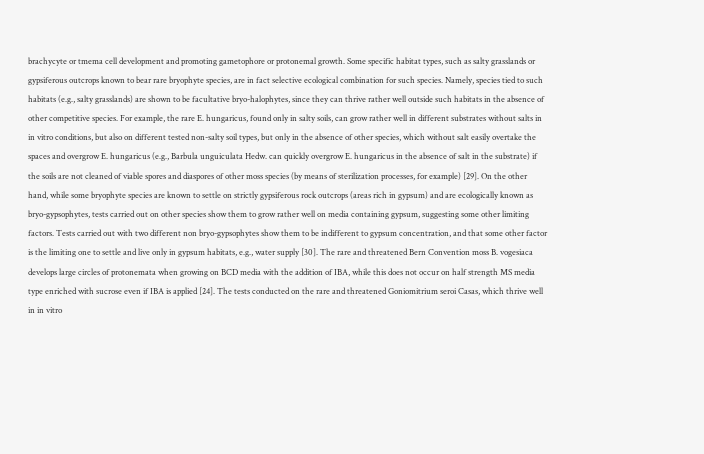brachycyte or tmema cell development and promoting gametophore or protonemal growth. Some specific habitat types, such as salty grasslands or gypsiferous outcrops known to bear rare bryophyte species, are in fact selective ecological combination for such species. Namely, species tied to such habitats (e.g., salty grasslands) are shown to be facultative bryo-halophytes, since they can thrive rather well outside such habitats in the absence of other competitive species. For example, the rare E. hungaricus, found only in salty soils, can grow rather well in different substrates without salts in in vitro conditions, but also on different tested non-salty soil types, but only in the absence of other species, which without salt easily overtake the spaces and overgrow E. hungaricus (e.g., Barbula unguiculata Hedw. can quickly overgrow E. hungaricus in the absence of salt in the substrate) if the soils are not cleaned of viable spores and diaspores of other moss species (by means of sterilization processes, for example) [29]. On the other hand, while some bryophyte species are known to settle on strictly gypsiferous rock outcrops (areas rich in gypsum) and are ecologically known as bryo-gypsophytes, tests carried out on other species show them to grow rather well on media containing gypsum, suggesting some other limiting factors. Tests carried out with two different non bryo-gypsophytes show them to be indifferent to gypsum concentration, and that some other factor is the limiting one to settle and live only in gypsum habitats, e.g., water supply [30]. The rare and threatened Bern Convention moss B. vogesiaca develops large circles of protonemata when growing on BCD media with the addition of IBA, while this does not occur on half strength MS media type enriched with sucrose even if IBA is applied [24]. The tests conducted on the rare and threatened Goniomitrium seroi Casas, which thrive well in in vitro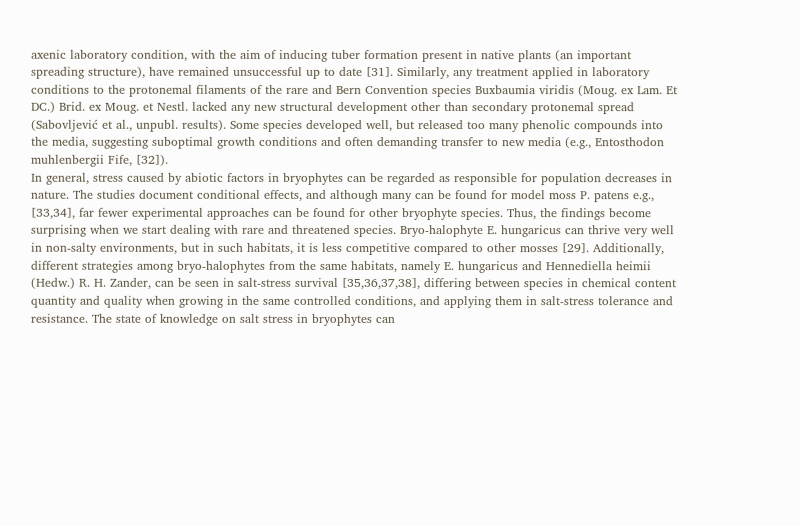axenic laboratory condition, with the aim of inducing tuber formation present in native plants (an important spreading structure), have remained unsuccessful up to date [31]. Similarly, any treatment applied in laboratory conditions to the protonemal filaments of the rare and Bern Convention species Buxbaumia viridis (Moug. ex Lam. Et DC.) Brid. ex Moug. et Nestl. lacked any new structural development other than secondary protonemal spread (Sabovljević et al., unpubl. results). Some species developed well, but released too many phenolic compounds into the media, suggesting suboptimal growth conditions and often demanding transfer to new media (e.g., Entosthodon muhlenbergii Fife, [32]).
In general, stress caused by abiotic factors in bryophytes can be regarded as responsible for population decreases in nature. The studies document conditional effects, and although many can be found for model moss P. patens e.g., [33,34], far fewer experimental approaches can be found for other bryophyte species. Thus, the findings become surprising when we start dealing with rare and threatened species. Bryo-halophyte E. hungaricus can thrive very well in non-salty environments, but in such habitats, it is less competitive compared to other mosses [29]. Additionally, different strategies among bryo-halophytes from the same habitats, namely E. hungaricus and Hennediella heimii (Hedw.) R. H. Zander, can be seen in salt-stress survival [35,36,37,38], differing between species in chemical content quantity and quality when growing in the same controlled conditions, and applying them in salt-stress tolerance and resistance. The state of knowledge on salt stress in bryophytes can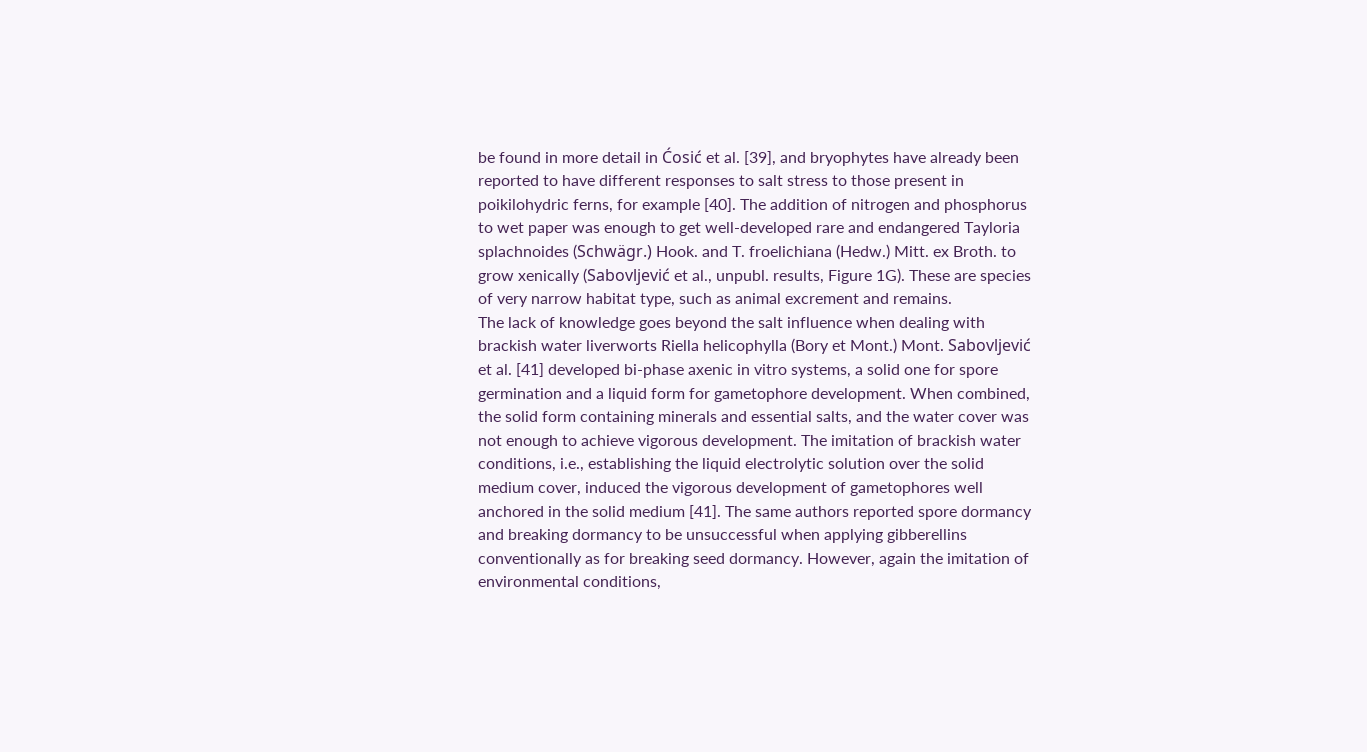be found in more detail in Ćosić et al. [39], and bryophytes have already been reported to have different responses to salt stress to those present in poikilohydric ferns, for example [40]. The addition of nitrogen and phosphorus to wet paper was enough to get well-developed rare and endangered Tayloria splachnoides (Schwägr.) Hook. and T. froelichiana (Hedw.) Mitt. ex Broth. to grow xenically (Sabovljević et al., unpubl. results, Figure 1G). These are species of very narrow habitat type, such as animal excrement and remains.
The lack of knowledge goes beyond the salt influence when dealing with brackish water liverworts Riella helicophylla (Bory et Mont.) Mont. Sabovljević et al. [41] developed bi-phase axenic in vitro systems, a solid one for spore germination and a liquid form for gametophore development. When combined, the solid form containing minerals and essential salts, and the water cover was not enough to achieve vigorous development. The imitation of brackish water conditions, i.e., establishing the liquid electrolytic solution over the solid medium cover, induced the vigorous development of gametophores well anchored in the solid medium [41]. The same authors reported spore dormancy and breaking dormancy to be unsuccessful when applying gibberellins conventionally as for breaking seed dormancy. However, again the imitation of environmental conditions,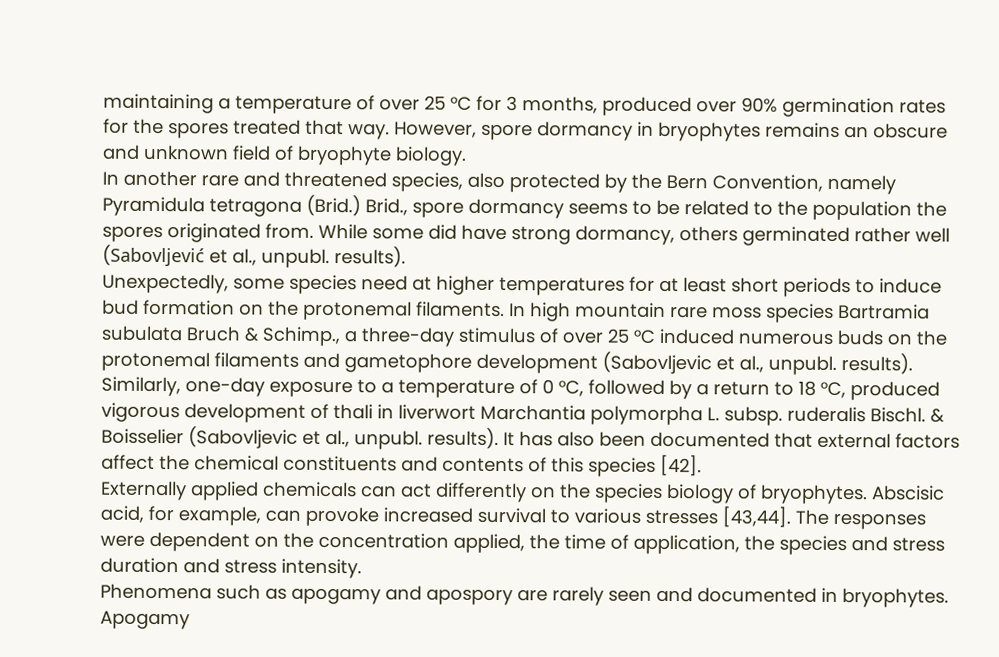maintaining a temperature of over 25 °C for 3 months, produced over 90% germination rates for the spores treated that way. However, spore dormancy in bryophytes remains an obscure and unknown field of bryophyte biology.
In another rare and threatened species, also protected by the Bern Convention, namely Pyramidula tetragona (Brid.) Brid., spore dormancy seems to be related to the population the spores originated from. While some did have strong dormancy, others germinated rather well (Sabovljević et al., unpubl. results).
Unexpectedly, some species need at higher temperatures for at least short periods to induce bud formation on the protonemal filaments. In high mountain rare moss species Bartramia subulata Bruch & Schimp., a three-day stimulus of over 25 °C induced numerous buds on the protonemal filaments and gametophore development (Sabovljevic et al., unpubl. results). Similarly, one-day exposure to a temperature of 0 °C, followed by a return to 18 °C, produced vigorous development of thali in liverwort Marchantia polymorpha L. subsp. ruderalis Bischl. & Boisselier (Sabovljevic et al., unpubl. results). It has also been documented that external factors affect the chemical constituents and contents of this species [42].
Externally applied chemicals can act differently on the species biology of bryophytes. Abscisic acid, for example, can provoke increased survival to various stresses [43,44]. The responses were dependent on the concentration applied, the time of application, the species and stress duration and stress intensity.
Phenomena such as apogamy and apospory are rarely seen and documented in bryophytes. Apogamy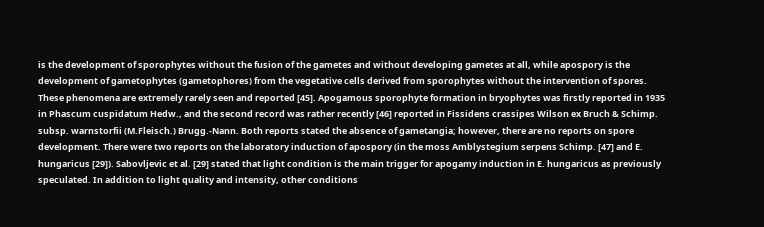is the development of sporophytes without the fusion of the gametes and without developing gametes at all, while apospory is the development of gametophytes (gametophores) from the vegetative cells derived from sporophytes without the intervention of spores. These phenomena are extremely rarely seen and reported [45]. Apogamous sporophyte formation in bryophytes was firstly reported in 1935 in Phascum cuspidatum Hedw., and the second record was rather recently [46] reported in Fissidens crassipes Wilson ex Bruch & Schimp. subsp. warnstorfii (M.Fleisch.) Brugg.-Nann. Both reports stated the absence of gametangia; however, there are no reports on spore development. There were two reports on the laboratory induction of apospory (in the moss Amblystegium serpens Schimp. [47] and E. hungaricus [29]). Sabovljevic et al. [29] stated that light condition is the main trigger for apogamy induction in E. hungaricus as previously speculated. In addition to light quality and intensity, other conditions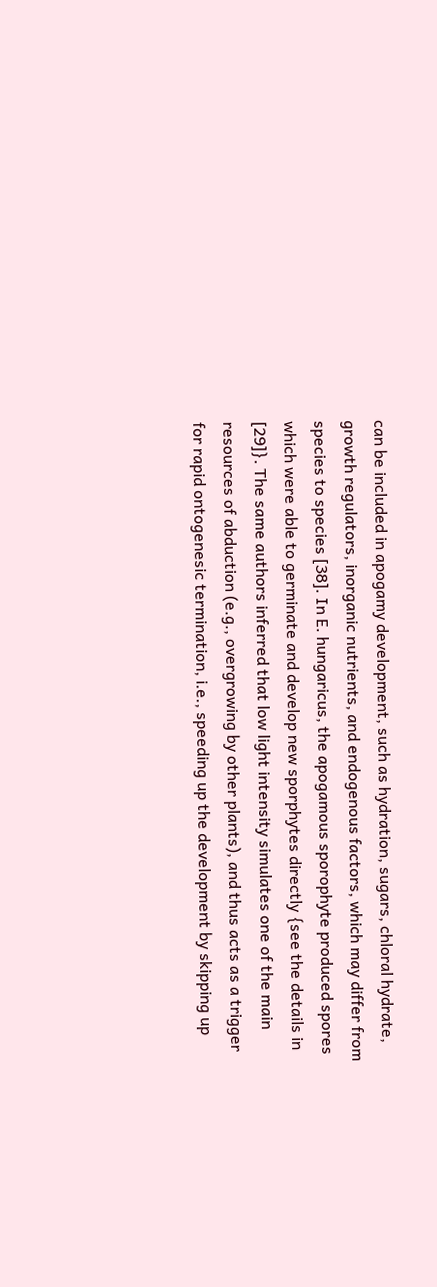can be included in apogamy development, such as hydration, sugars, chloral hydrate, growth regulators, inorganic nutrients, and endogenous factors, which may differ from species to species [38]. In E. hungaricus, the apogamous sporophyte produced spores which were able to germinate and develop new sporphytes directly {see the details in [29]}. The same authors inferred that low light intensity simulates one of the main resources of abduction (e.g., overgrowing by other plants), and thus acts as a trigger for rapid ontogenesic termination, i.e., speeding up the development by skipping up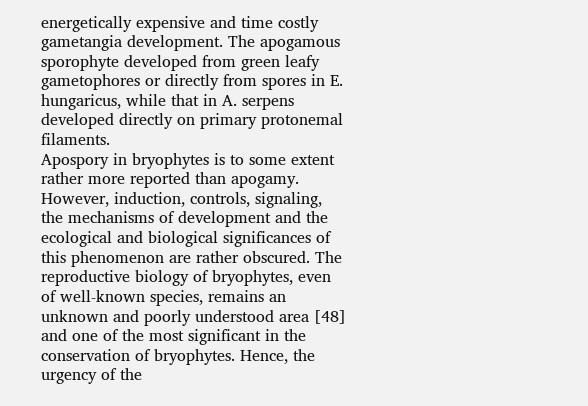energetically expensive and time costly gametangia development. The apogamous sporophyte developed from green leafy gametophores or directly from spores in E. hungaricus, while that in A. serpens developed directly on primary protonemal filaments.
Apospory in bryophytes is to some extent rather more reported than apogamy. However, induction, controls, signaling, the mechanisms of development and the ecological and biological significances of this phenomenon are rather obscured. The reproductive biology of bryophytes, even of well-known species, remains an unknown and poorly understood area [48] and one of the most significant in the conservation of bryophytes. Hence, the urgency of the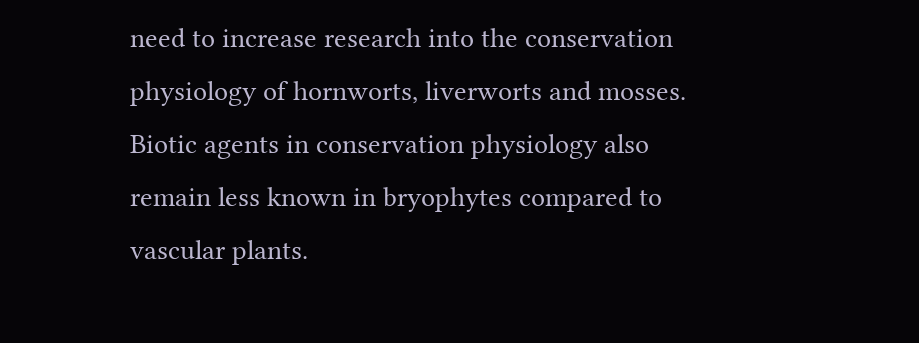need to increase research into the conservation physiology of hornworts, liverworts and mosses.
Biotic agents in conservation physiology also remain less known in bryophytes compared to vascular plants.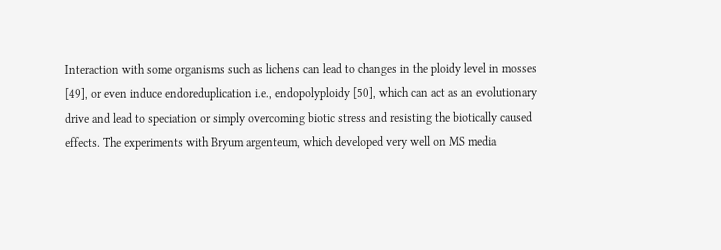Interaction with some organisms such as lichens can lead to changes in the ploidy level in mosses [49], or even induce endoreduplication i.e., endopolyploidy [50], which can act as an evolutionary drive and lead to speciation or simply overcoming biotic stress and resisting the biotically caused effects. The experiments with Bryum argenteum, which developed very well on MS media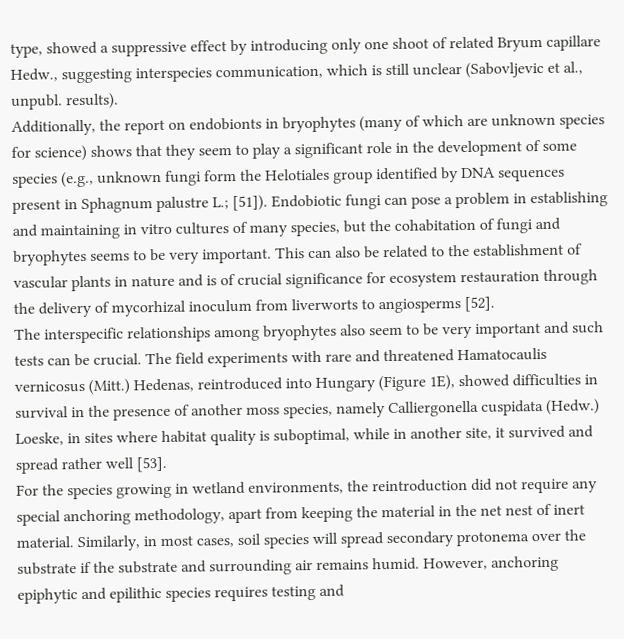type, showed a suppressive effect by introducing only one shoot of related Bryum capillare Hedw., suggesting interspecies communication, which is still unclear (Sabovljevic et al., unpubl. results).
Additionally, the report on endobionts in bryophytes (many of which are unknown species for science) shows that they seem to play a significant role in the development of some species (e.g., unknown fungi form the Helotiales group identified by DNA sequences present in Sphagnum palustre L.; [51]). Endobiotic fungi can pose a problem in establishing and maintaining in vitro cultures of many species, but the cohabitation of fungi and bryophytes seems to be very important. This can also be related to the establishment of vascular plants in nature and is of crucial significance for ecosystem restauration through the delivery of mycorhizal inoculum from liverworts to angiosperms [52].
The interspecific relationships among bryophytes also seem to be very important and such tests can be crucial. The field experiments with rare and threatened Hamatocaulis vernicosus (Mitt.) Hedenas, reintroduced into Hungary (Figure 1E), showed difficulties in survival in the presence of another moss species, namely Calliergonella cuspidata (Hedw.) Loeske, in sites where habitat quality is suboptimal, while in another site, it survived and spread rather well [53].
For the species growing in wetland environments, the reintroduction did not require any special anchoring methodology, apart from keeping the material in the net nest of inert material. Similarly, in most cases, soil species will spread secondary protonema over the substrate if the substrate and surrounding air remains humid. However, anchoring epiphytic and epilithic species requires testing and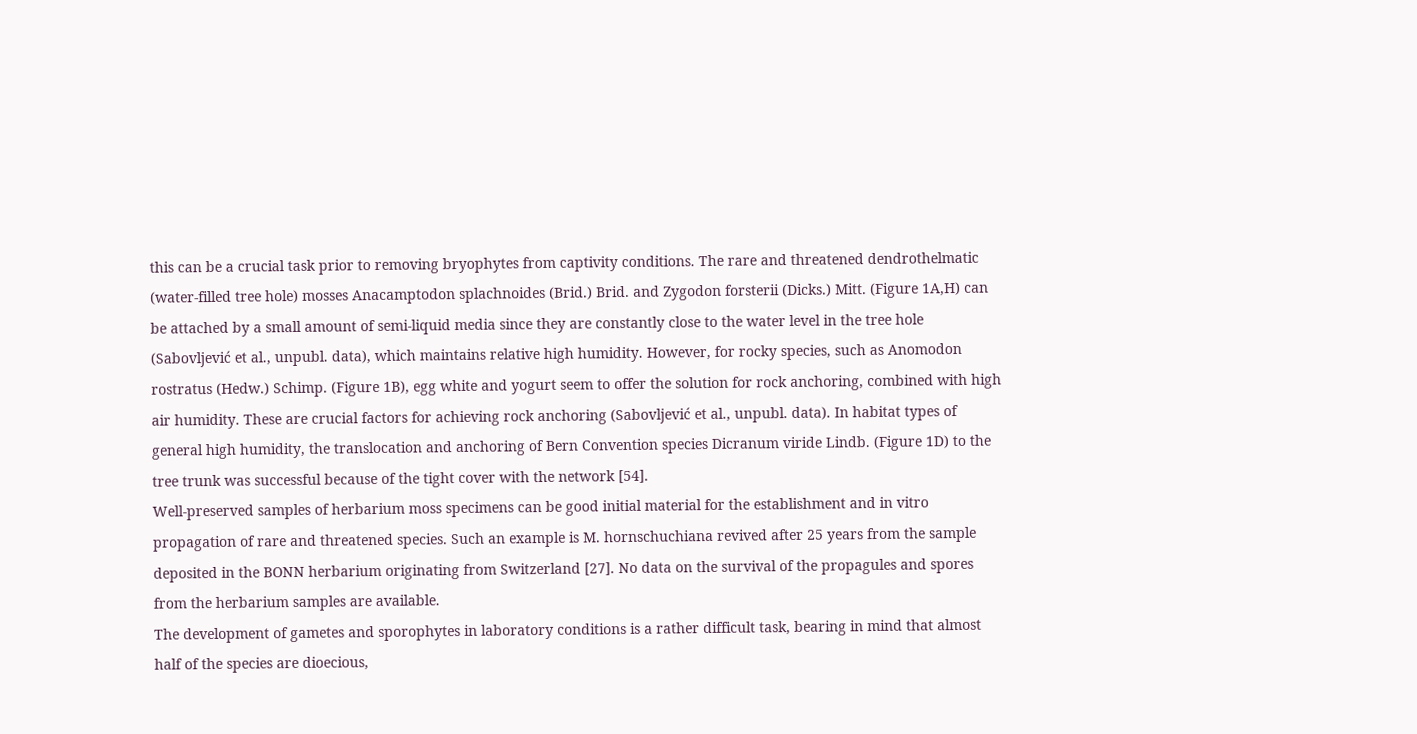this can be a crucial task prior to removing bryophytes from captivity conditions. The rare and threatened dendrothelmatic (water-filled tree hole) mosses Anacamptodon splachnoides (Brid.) Brid. and Zygodon forsterii (Dicks.) Mitt. (Figure 1A,H) can be attached by a small amount of semi-liquid media since they are constantly close to the water level in the tree hole (Sabovljević et al., unpubl. data), which maintains relative high humidity. However, for rocky species, such as Anomodon rostratus (Hedw.) Schimp. (Figure 1B), egg white and yogurt seem to offer the solution for rock anchoring, combined with high air humidity. These are crucial factors for achieving rock anchoring (Sabovljević et al., unpubl. data). In habitat types of general high humidity, the translocation and anchoring of Bern Convention species Dicranum viride Lindb. (Figure 1D) to the tree trunk was successful because of the tight cover with the network [54].
Well-preserved samples of herbarium moss specimens can be good initial material for the establishment and in vitro propagation of rare and threatened species. Such an example is M. hornschuchiana revived after 25 years from the sample deposited in the BONN herbarium originating from Switzerland [27]. No data on the survival of the propagules and spores from the herbarium samples are available.
The development of gametes and sporophytes in laboratory conditions is a rather difficult task, bearing in mind that almost half of the species are dioecious,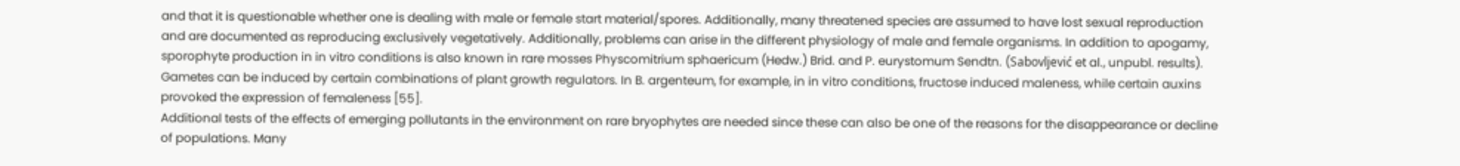and that it is questionable whether one is dealing with male or female start material/spores. Additionally, many threatened species are assumed to have lost sexual reproduction and are documented as reproducing exclusively vegetatively. Additionally, problems can arise in the different physiology of male and female organisms. In addition to apogamy, sporophyte production in in vitro conditions is also known in rare mosses Physcomitrium sphaericum (Hedw.) Brid. and P. eurystomum Sendtn. (Sabovljević et al., unpubl. results). Gametes can be induced by certain combinations of plant growth regulators. In B. argenteum, for example, in in vitro conditions, fructose induced maleness, while certain auxins provoked the expression of femaleness [55].
Additional tests of the effects of emerging pollutants in the environment on rare bryophytes are needed since these can also be one of the reasons for the disappearance or decline of populations. Many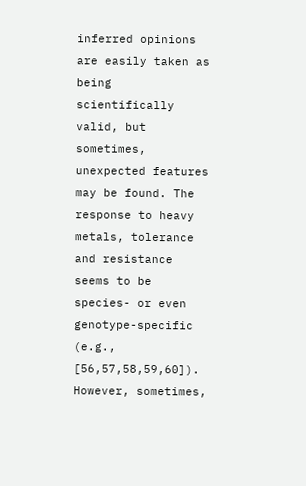inferred opinions are easily taken as being scientifically valid, but sometimes, unexpected features may be found. The response to heavy metals, tolerance and resistance seems to be species- or even genotype-specific (e.g., [56,57,58,59,60]). However, sometimes,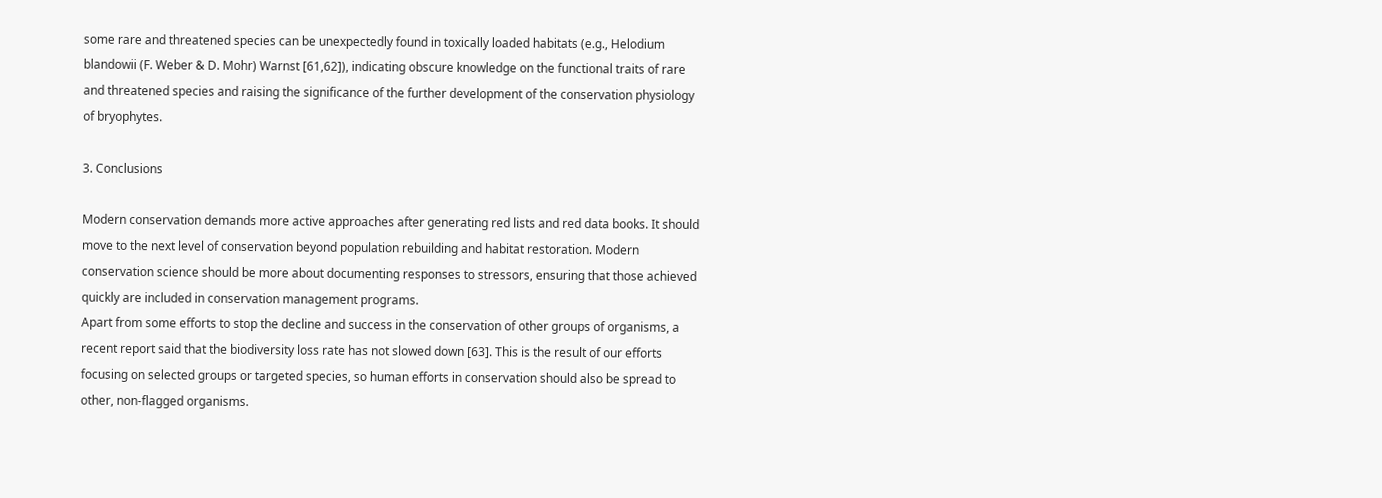some rare and threatened species can be unexpectedly found in toxically loaded habitats (e.g., Helodium blandowii (F. Weber & D. Mohr) Warnst [61,62]), indicating obscure knowledge on the functional traits of rare and threatened species and raising the significance of the further development of the conservation physiology of bryophytes.

3. Conclusions

Modern conservation demands more active approaches after generating red lists and red data books. It should move to the next level of conservation beyond population rebuilding and habitat restoration. Modern conservation science should be more about documenting responses to stressors, ensuring that those achieved quickly are included in conservation management programs.
Apart from some efforts to stop the decline and success in the conservation of other groups of organisms, a recent report said that the biodiversity loss rate has not slowed down [63]. This is the result of our efforts focusing on selected groups or targeted species, so human efforts in conservation should also be spread to other, non-flagged organisms.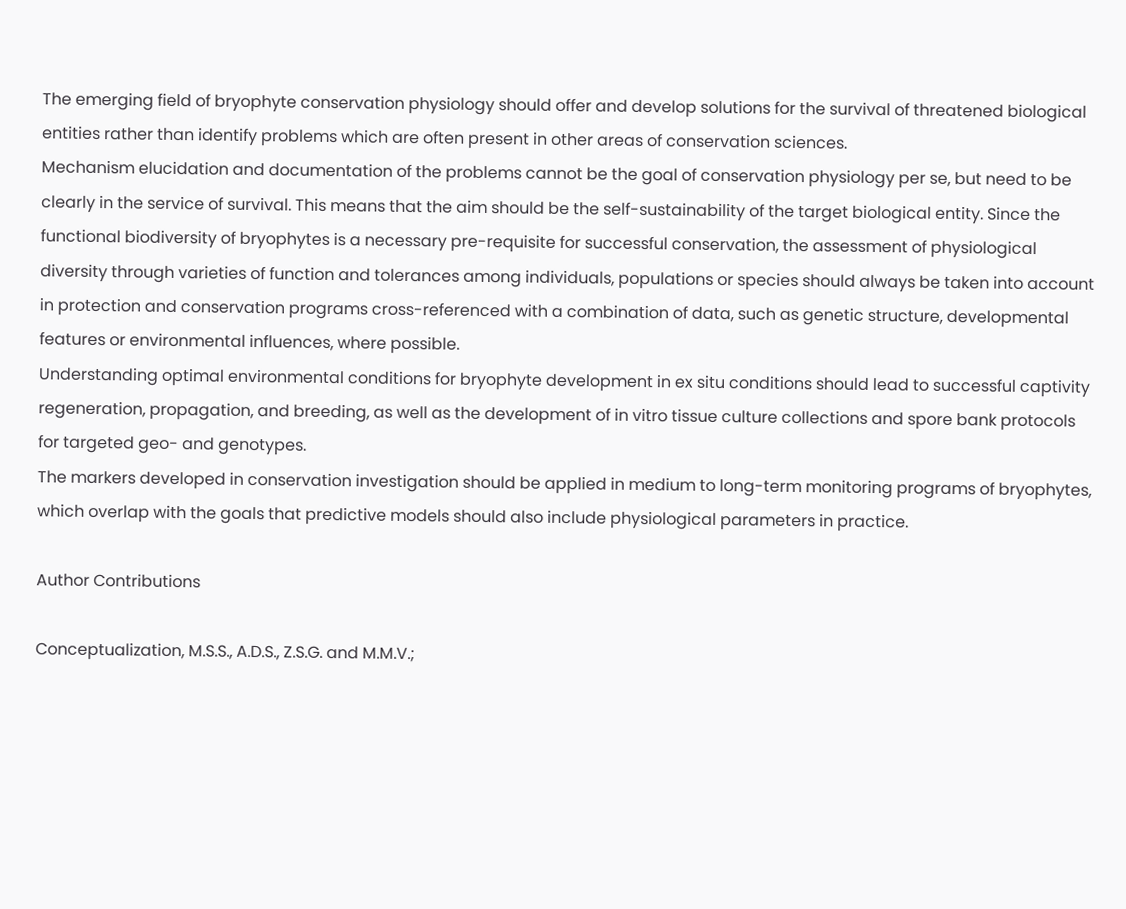The emerging field of bryophyte conservation physiology should offer and develop solutions for the survival of threatened biological entities rather than identify problems which are often present in other areas of conservation sciences.
Mechanism elucidation and documentation of the problems cannot be the goal of conservation physiology per se, but need to be clearly in the service of survival. This means that the aim should be the self-sustainability of the target biological entity. Since the functional biodiversity of bryophytes is a necessary pre-requisite for successful conservation, the assessment of physiological diversity through varieties of function and tolerances among individuals, populations or species should always be taken into account in protection and conservation programs cross-referenced with a combination of data, such as genetic structure, developmental features or environmental influences, where possible.
Understanding optimal environmental conditions for bryophyte development in ex situ conditions should lead to successful captivity regeneration, propagation, and breeding, as well as the development of in vitro tissue culture collections and spore bank protocols for targeted geo- and genotypes.
The markers developed in conservation investigation should be applied in medium to long-term monitoring programs of bryophytes, which overlap with the goals that predictive models should also include physiological parameters in practice.

Author Contributions

Conceptualization, M.S.S., A.D.S., Z.S.G. and M.M.V.;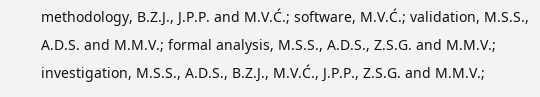methodology, B.Z.J., J.P.P. and M.V.Ć.; software, M.V.Ć.; validation, M.S.S., A.D.S. and M.M.V.; formal analysis, M.S.S., A.D.S., Z.S.G. and M.M.V.; investigation, M.S.S., A.D.S., B.Z.J., M.V.Ć., J.P.P., Z.S.G. and M.M.V.;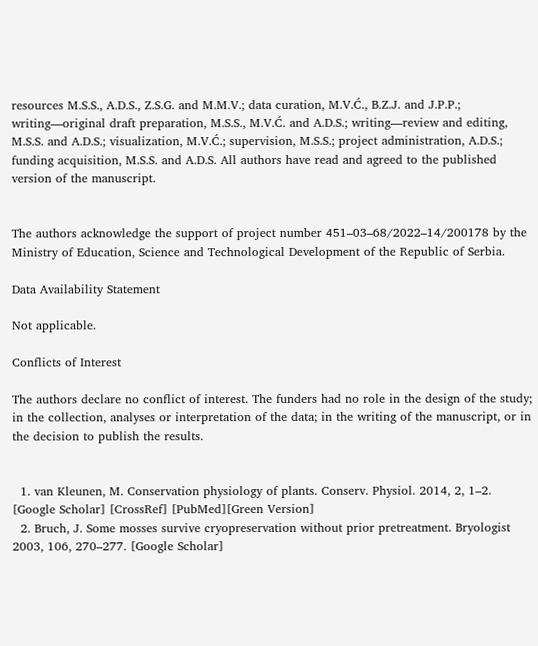resources M.S.S., A.D.S., Z.S.G. and M.M.V.; data curation, M.V.Ć., B.Z.J. and J.P.P.; writing—original draft preparation, M.S.S., M.V.Ć. and A.D.S.; writing—review and editing, M.S.S. and A.D.S.; visualization, M.V.Ć.; supervision, M.S.S.; project administration, A.D.S.; funding acquisition, M.S.S. and A.D.S. All authors have read and agreed to the published version of the manuscript.


The authors acknowledge the support of project number 451–03–68/2022–14/200178 by the Ministry of Education, Science and Technological Development of the Republic of Serbia.

Data Availability Statement

Not applicable.

Conflicts of Interest

The authors declare no conflict of interest. The funders had no role in the design of the study; in the collection, analyses or interpretation of the data; in the writing of the manuscript, or in the decision to publish the results.


  1. van Kleunen, M. Conservation physiology of plants. Conserv. Physiol. 2014, 2, 1–2. [Google Scholar] [CrossRef] [PubMed][Green Version]
  2. Bruch, J. Some mosses survive cryopreservation without prior pretreatment. Bryologist 2003, 106, 270–277. [Google Scholar]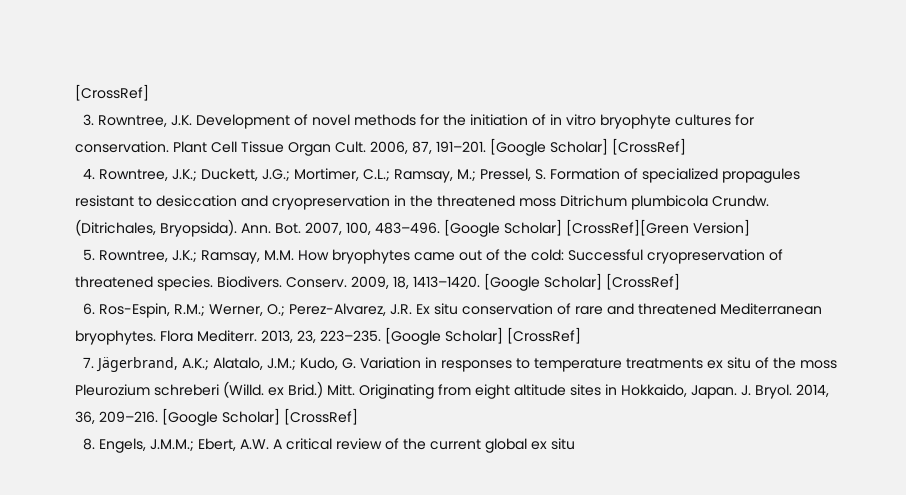[CrossRef]
  3. Rowntree, J.K. Development of novel methods for the initiation of in vitro bryophyte cultures for conservation. Plant Cell Tissue Organ Cult. 2006, 87, 191–201. [Google Scholar] [CrossRef]
  4. Rowntree, J.K.; Duckett, J.G.; Mortimer, C.L.; Ramsay, M.; Pressel, S. Formation of specialized propagules resistant to desiccation and cryopreservation in the threatened moss Ditrichum plumbicola Crundw. (Ditrichales, Bryopsida). Ann. Bot. 2007, 100, 483–496. [Google Scholar] [CrossRef][Green Version]
  5. Rowntree, J.K.; Ramsay, M.M. How bryophytes came out of the cold: Successful cryopreservation of threatened species. Biodivers. Conserv. 2009, 18, 1413–1420. [Google Scholar] [CrossRef]
  6. Ros-Espin, R.M.; Werner, O.; Perez-Alvarez, J.R. Ex situ conservation of rare and threatened Mediterranean bryophytes. Flora Mediterr. 2013, 23, 223–235. [Google Scholar] [CrossRef]
  7. Jägerbrand, A.K.; Alatalo, J.M.; Kudo, G. Variation in responses to temperature treatments ex situ of the moss Pleurozium schreberi (Willd. ex Brid.) Mitt. Originating from eight altitude sites in Hokkaido, Japan. J. Bryol. 2014, 36, 209–216. [Google Scholar] [CrossRef]
  8. Engels, J.M.M.; Ebert, A.W. A critical review of the current global ex situ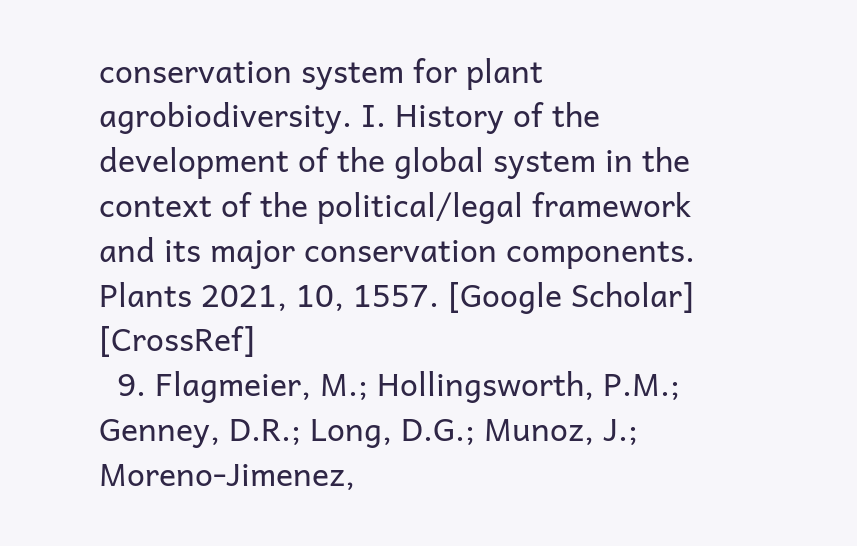conservation system for plant agrobiodiversity. I. History of the development of the global system in the context of the political/legal framework and its major conservation components. Plants 2021, 10, 1557. [Google Scholar] [CrossRef]
  9. Flagmeier, M.; Hollingsworth, P.M.; Genney, D.R.; Long, D.G.; Munoz, J.; Moreno-Jimenez,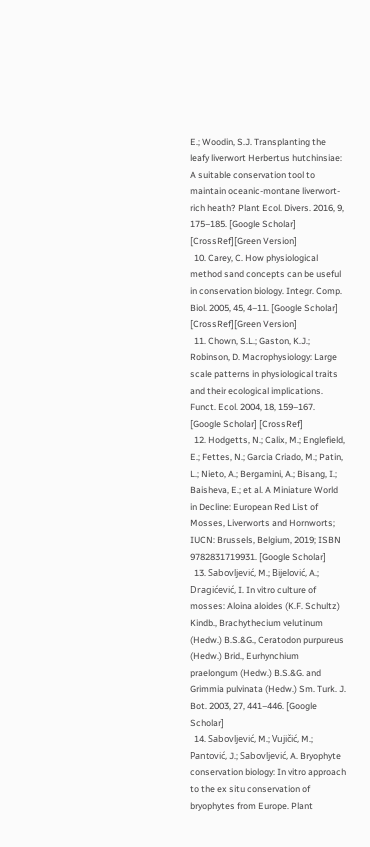E.; Woodin, S.J. Transplanting the leafy liverwort Herbertus hutchinsiae: A suitable conservation tool to maintain oceanic-montane liverwort-rich heath? Plant Ecol. Divers. 2016, 9, 175–185. [Google Scholar] [CrossRef][Green Version]
  10. Carey, C. How physiological method sand concepts can be useful in conservation biology. Integr. Comp. Biol. 2005, 45, 4–11. [Google Scholar] [CrossRef][Green Version]
  11. Chown, S.L.; Gaston, K.J.; Robinson, D. Macrophysiology: Large scale patterns in physiological traits and their ecological implications. Funct. Ecol. 2004, 18, 159–167. [Google Scholar] [CrossRef]
  12. Hodgetts, N.; Calix, M.; Englefield, E.; Fettes, N.; Garcia Criado, M.; Patin, L.; Nieto, A.; Bergamini, A.; Bisang, I.; Baisheva, E.; et al. A Miniature World in Decline: European Red List of Mosses, Liverworts and Hornworts; IUCN: Brussels, Belgium, 2019; ISBN 9782831719931. [Google Scholar]
  13. Sabovljević, M.; Bijelović, A.; Dragićević, I. In vitro culture of mosses: Aloina aloides (K.F. Schultz) Kindb., Brachythecium velutinum (Hedw.) B.S.&G., Ceratodon purpureus (Hedw.) Brid., Eurhynchium praelongum (Hedw.) B.S.&G. and Grimmia pulvinata (Hedw.) Sm. Turk. J. Bot. 2003, 27, 441–446. [Google Scholar]
  14. Sabovljević, M.; Vujičić, M.; Pantović, J.; Sabovljević, A. Bryophyte conservation biology: In vitro approach to the ex situ conservation of bryophytes from Europe. Plant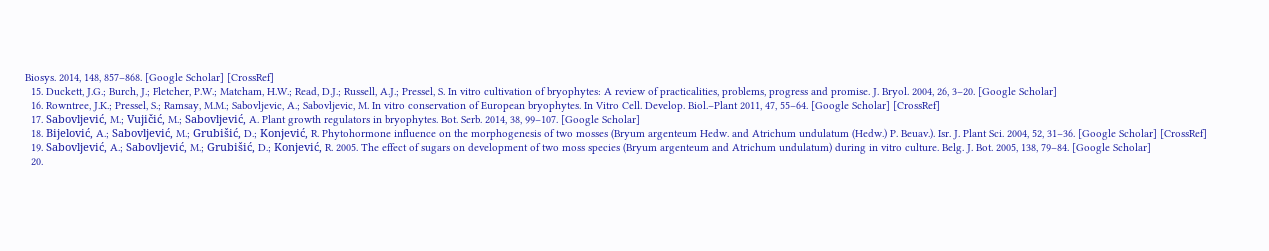Biosys. 2014, 148, 857–868. [Google Scholar] [CrossRef]
  15. Duckett, J.G.; Burch, J.; Fletcher, P.W.; Matcham, H.W.; Read, D.J.; Russell, A.J.; Pressel, S. In vitro cultivation of bryophytes: A review of practicalities, problems, progress and promise. J. Bryol. 2004, 26, 3–20. [Google Scholar]
  16. Rowntree, J.K.; Pressel, S.; Ramsay, M.M.; Sabovljevic, A.; Sabovljevic, M. In vitro conservation of European bryophytes. In Vitro Cell. Develop. Biol.–Plant 2011, 47, 55–64. [Google Scholar] [CrossRef]
  17. Sabovljević, M.; Vujičić, M.; Sabovljević, A. Plant growth regulators in bryophytes. Bot. Serb. 2014, 38, 99–107. [Google Scholar]
  18. Bijelović, A.; Sabovljević, M.; Grubišić, D.; Konjević, R. Phytohormone influence on the morphogenesis of two mosses (Bryum argenteum Hedw. and Atrichum undulatum (Hedw.) P. Beuav.). Isr. J. Plant Sci. 2004, 52, 31–36. [Google Scholar] [CrossRef]
  19. Sabovljević, A.; Sabovljević, M.; Grubišić, D.; Konjević, R. 2005. The effect of sugars on development of two moss species (Bryum argenteum and Atrichum undulatum) during in vitro culture. Belg. J. Bot. 2005, 138, 79–84. [Google Scholar]
  20.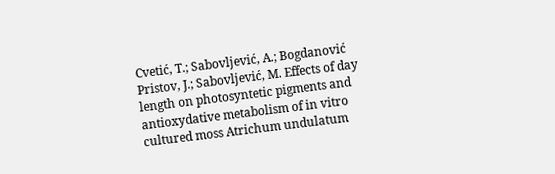Cvetić, T.; Sabovljević, A.; Bogdanović Pristov, J.; Sabovljević, M. Effects of day length on photosyntetic pigments and antioxydative metabolism of in vitro cultured moss Atrichum undulatum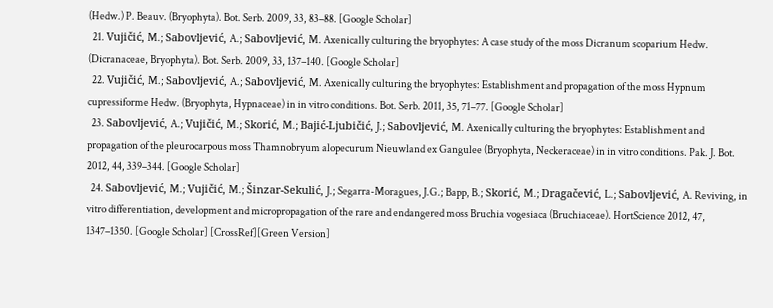(Hedw.) P. Beauv. (Bryophyta). Bot. Serb. 2009, 33, 83–88. [Google Scholar]
  21. Vujičić, M.; Sabovljević, A.; Sabovljević, M. Axenically culturing the bryophytes: A case study of the moss Dicranum scoparium Hedw. (Dicranaceae, Bryophyta). Bot. Serb. 2009, 33, 137–140. [Google Scholar]
  22. Vujičić, M.; Sabovljević, A.; Sabovljević, M. Axenically culturing the bryophytes: Establishment and propagation of the moss Hypnum cupressiforme Hedw. (Bryophyta, Hypnaceae) in in vitro conditions. Bot. Serb. 2011, 35, 71–77. [Google Scholar]
  23. Sabovljević, A.; Vujičić, M.; Skorić, M.; Bajić-Ljubičić, J.; Sabovljević, M. Axenically culturing the bryophytes: Establishment and propagation of the pleurocarpous moss Thamnobryum alopecurum Nieuwland ex Gangulee (Bryophyta, Neckeraceae) in in vitro conditions. Pak. J. Bot. 2012, 44, 339–344. [Google Scholar]
  24. Sabovljević, M.; Vujičić, M.; Šinzar-Sekulić, J.; Segarra-Moragues, J.G.; Bapp, B.; Skorić, M.; Dragačević, L.; Sabovljević, A. Reviving, in vitro differentiation, development and micropropagation of the rare and endangered moss Bruchia vogesiaca (Bruchiaceae). HortScience 2012, 47, 1347–1350. [Google Scholar] [CrossRef][Green Version]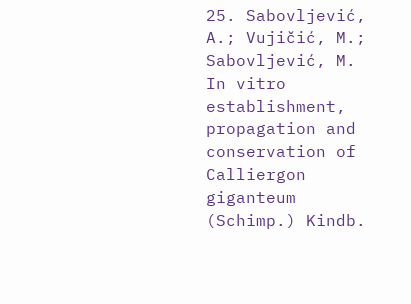25. Sabovljević, A.; Vujičić, M.; Sabovljević, M. In vitro establishment, propagation and conservation of Calliergon giganteum (Schimp.) Kindb.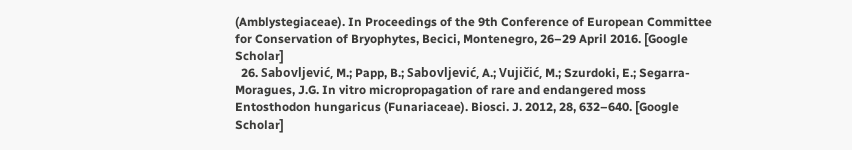(Amblystegiaceae). In Proceedings of the 9th Conference of European Committee for Conservation of Bryophytes, Becici, Montenegro, 26–29 April 2016. [Google Scholar]
  26. Sabovljević, M.; Papp, B.; Sabovljević, A.; Vujičić, M.; Szurdoki, E.; Segarra-Moragues, J.G. In vitro micropropagation of rare and endangered moss Entosthodon hungaricus (Funariaceae). Biosci. J. 2012, 28, 632–640. [Google Scholar]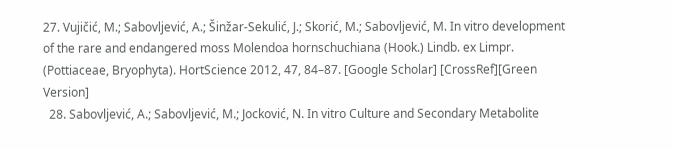27. Vujičić, M.; Sabovljević, A.; Šinžar-Sekulić, J.; Skorić, M.; Sabovljević, M. In vitro development of the rare and endangered moss Molendoa hornschuchiana (Hook.) Lindb. ex Limpr. (Pottiaceae, Bryophyta). HortScience 2012, 47, 84–87. [Google Scholar] [CrossRef][Green Version]
  28. Sabovljević, A.; Sabovljević, M.; Jocković, N. In vitro Culture and Secondary Metabolite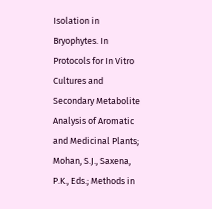Isolation in Bryophytes. In Protocols for In Vitro Cultures and Secondary Metabolite Analysis of Aromatic and Medicinal Plants; Mohan, S.J., Saxena, P.K., Eds.; Methods in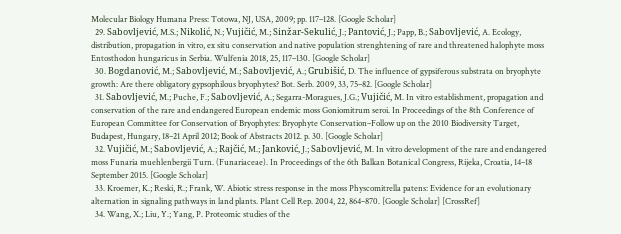Molecular Biology Humana Press: Totowa, NJ, USA, 2009; pp. 117–128. [Google Scholar]
  29. Sabovljević, M.S.; Nikolić, N.; Vujičić, M.; Sinžar-Sekulić, J.; Pantović, J.; Papp, B.; Sabovljević, A. Ecology, distribution, propagation in vitro, ex situ conservation and native population strenghtening of rare and threatened halophyte moss Entosthodon hungaricus in Serbia. Wulfenia 2018, 25, 117–130. [Google Scholar]
  30. Bogdanović, M.; Sabovljević, M.; Sabovljević, A.; Grubišić, D. The influence of gypsiferous substrata on bryophyte growth: Are there obligatory gypsophilous bryophytes? Bot. Serb. 2009, 33, 75–82. [Google Scholar]
  31. Sabovljević, M.; Puche, F.; Sabovljević, A.; Segarra-Moragues, J.G.; Vujičić, M. In vitro establishment, propagation and conservation of the rare and endangered European endemic moss Goniomitrum seroi. In Proceedings of the 8th Conference of European Committee for Conservation of Bryophytes: Bryophyte Conservation–Follow up on the 2010 Biodiversity Target, Budapest, Hungary, 18–21 April 2012; Book of Abstracts 2012. p. 30. [Google Scholar]
  32. Vujičić, M.; Sabovljević, A.; Rajčić, M.; Janković, J.; Sabovljević, M. In vitro development of the rare and endangered moss Funaria muehlenbergii Turn. (Funariaceae). In Proceedings of the 6th Balkan Botanical Congress, Rijeka, Croatia, 14–18 September 2015. [Google Scholar]
  33. Kroemer, K.; Reski, R.; Frank, W. Abiotic stress response in the moss Physcomitrella patens: Evidence for an evolutionary alternation in signaling pathways in land plants. Plant Cell Rep. 2004, 22, 864–870. [Google Scholar] [CrossRef]
  34. Wang, X.; Liu, Y.; Yang, P. Proteomic studies of the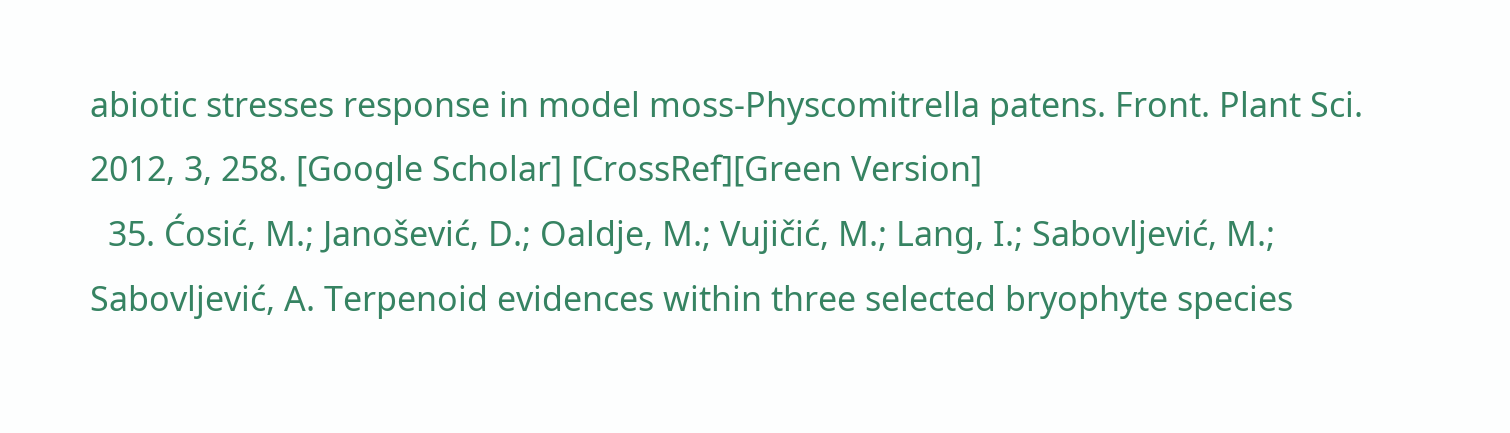abiotic stresses response in model moss-Physcomitrella patens. Front. Plant Sci. 2012, 3, 258. [Google Scholar] [CrossRef][Green Version]
  35. Ćosić, M.; Janošević, D.; Oaldje, M.; Vujičić, M.; Lang, I.; Sabovljević, M.; Sabovljević, A. Terpenoid evidences within three selected bryophyte species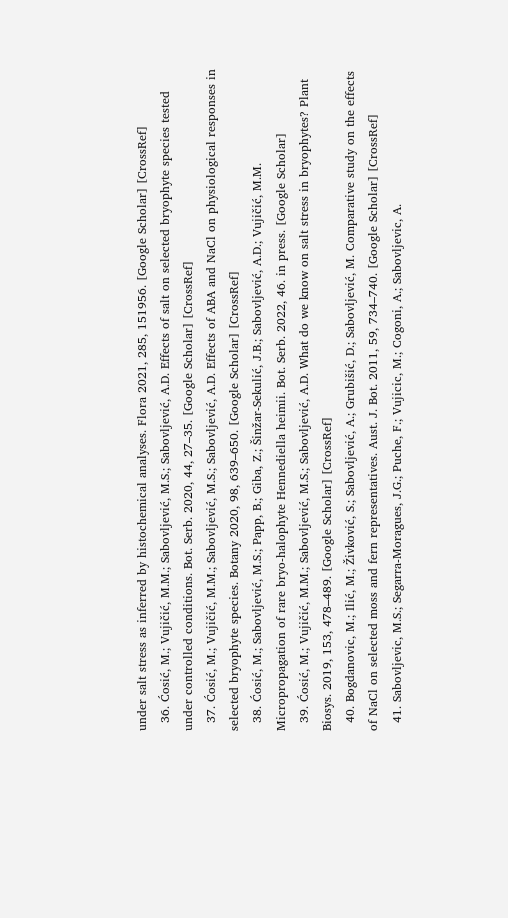under salt stress as inferred by histochemical analyses. Flora 2021, 285, 151956. [Google Scholar] [CrossRef]
  36. Ćosić, M.; Vujičić, M.M.; Sabovljević, M.S.; Sabovljević, A.D. Effects of salt on selected bryophyte species tested under controlled conditions. Bot. Serb. 2020, 44, 27–35. [Google Scholar] [CrossRef]
  37. Ćosić, M.; Vujičić, M.M.; Sabovljević, M.S.; Sabovljević, A.D. Effects of ABA and NaCl on physiological responses in selected bryophyte species. Botany 2020, 98, 639–650. [Google Scholar] [CrossRef]
  38. Ćosić, M.; Sabovljević, M.S.; Papp, B.; Giba, Z.; Šinžar-Sekulić, J.B.; Sabovljević, A.D.; Vujičić, M.M. Micropropagation of rare bryo-halophyte Hennediella heimii. Bot. Serb. 2022, 46. in press. [Google Scholar]
  39. Ćosić, M.; Vujičić, M.M.; Sabovljević, M.S.; Sabovljević, A.D. What do we know on salt stress in bryophytes? Plant Biosys. 2019, 153, 478–489. [Google Scholar] [CrossRef]
  40. Bogdanovic, M.; Ilić, M.; Živković, S.; Sabovljević, A.; Grubišić, D.; Sabovljević, M. Comparative study on the effects of NaCl on selected moss and fern representatives. Aust. J. Bot. 2011, 59, 734–740. [Google Scholar] [CrossRef]
  41. Sabovljevic, M.S.; Segarra-Moragues, J.G.; Puche, F.; Vujicic, M.; Cogoni, A.; Sabovljevic, A.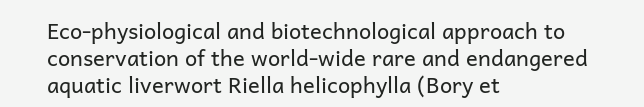Eco-physiological and biotechnological approach to conservation of the world-wide rare and endangered aquatic liverwort Riella helicophylla (Bory et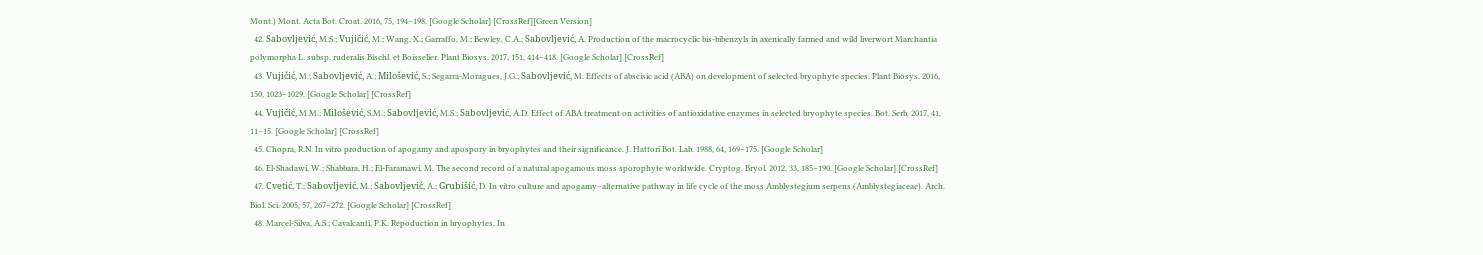Mont.) Mont. Acta Bot. Croat. 2016, 75, 194–198. [Google Scholar] [CrossRef][Green Version]
  42. Sabovljević, M.S.; Vujičić, M.; Wang, X.; Garraffo, M.; Bewley, C.A.; Sabovljević, A. Production of the macrocyclic bis-bibenzyls in axenically farmed and wild liverwort Marchantia polymorpha L. subsp. ruderalis Bischl. et Boisselier. Plant Biosys. 2017, 151, 414–418. [Google Scholar] [CrossRef]
  43. Vujičić, M.; Sabovljević, A.; Milošević, S.; Segarra-Moragues, J.G.; Sabovljević, M. Effects of abscisic acid (ABA) on development of selected bryophyte species. Plant Biosys. 2016, 150, 1023–1029. [Google Scholar] [CrossRef]
  44. Vujičić, M.M.; Milošević, S.M.; Sabovljević, M.S.; Sabovljević, A.D. Effect of ABA treatment on activities of antioxidative enzymes in selected bryophyte species. Bot. Serb. 2017, 41, 11–15. [Google Scholar] [CrossRef]
  45. Chopra, R.N. In vitro production of apogamy and apospory in bryophytes and their significance. J. Hattori Bot. Lab. 1988, 64, 169–175. [Google Scholar]
  46. El-Shadawi, W.; Shabbara, H.; El-Faramawi, M. The second record of a natural apogamous moss sporophyte worldwide. Cryptog. Bryol. 2012, 33, 185–190. [Google Scholar] [CrossRef]
  47. Cvetić, T.; Sabovljević, M.; Sabovljević, A.; Grubišić, D. In vitro culture and apogamy–alternative pathway in life cycle of the moss Amblystegium serpens (Amblystegiaceae). Arch. Biol. Sci. 2005, 57, 267–272. [Google Scholar] [CrossRef]
  48. Marcel-Silva, A.S.; Cavalcanti, P.K. Repoduction in bryophytes. In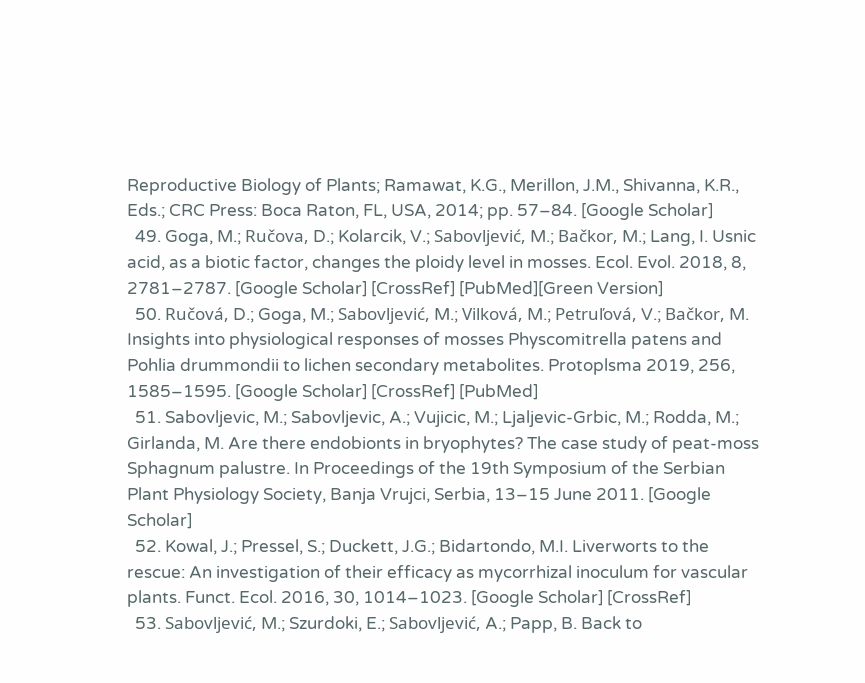Reproductive Biology of Plants; Ramawat, K.G., Merillon, J.M., Shivanna, K.R., Eds.; CRC Press: Boca Raton, FL, USA, 2014; pp. 57–84. [Google Scholar]
  49. Goga, M.; Ručova, D.; Kolarcik, V.; Sabovljević, M.; Bačkor, M.; Lang, I. Usnic acid, as a biotic factor, changes the ploidy level in mosses. Ecol. Evol. 2018, 8, 2781–2787. [Google Scholar] [CrossRef] [PubMed][Green Version]
  50. Ručová, D.; Goga, M.; Sabovljević, M.; Vilková, M.; Petruľová, V.; Bačkor, M. Insights into physiological responses of mosses Physcomitrella patens and Pohlia drummondii to lichen secondary metabolites. Protoplsma 2019, 256, 1585–1595. [Google Scholar] [CrossRef] [PubMed]
  51. Sabovljevic, M.; Sabovljevic, A.; Vujicic, M.; Ljaljevic-Grbic, M.; Rodda, M.; Girlanda, M. Are there endobionts in bryophytes? The case study of peat-moss Sphagnum palustre. In Proceedings of the 19th Symposium of the Serbian Plant Physiology Society, Banja Vrujci, Serbia, 13–15 June 2011. [Google Scholar]
  52. Kowal, J.; Pressel, S.; Duckett, J.G.; Bidartondo, M.I. Liverworts to the rescue: An investigation of their efficacy as mycorrhizal inoculum for vascular plants. Funct. Ecol. 2016, 30, 1014–1023. [Google Scholar] [CrossRef]
  53. Sabovljević, M.; Szurdoki, E.; Sabovljević, A.; Papp, B. Back to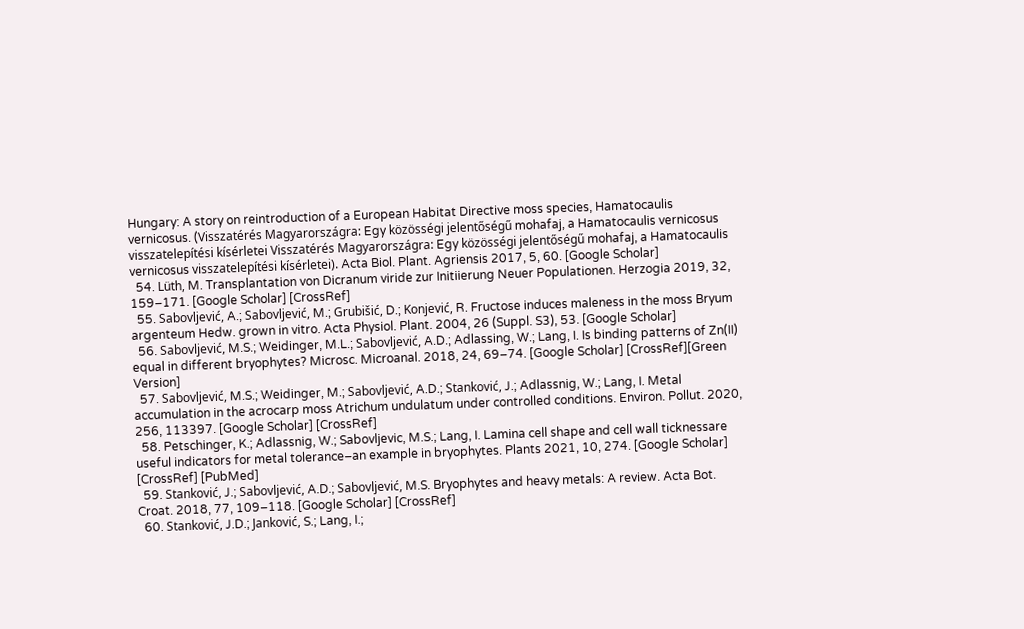Hungary: A story on reintroduction of a European Habitat Directive moss species, Hamatocaulis vernicosus. (Visszatérés Magyarországra: Egy közösségi jelentőségű mohafaj, a Hamatocaulis vernicosus visszatelepítési kísérletei Visszatérés Magyarországra: Egy közösségi jelentőségű mohafaj, a Hamatocaulis vernicosus visszatelepítési kísérletei). Acta Biol. Plant. Agriensis 2017, 5, 60. [Google Scholar]
  54. Lüth, M. Transplantation von Dicranum viride zur Initiierung Neuer Populationen. Herzogia 2019, 32, 159–171. [Google Scholar] [CrossRef]
  55. Sabovljević, A.; Sabovljević, M.; Grubišić, D.; Konjević, R. Fructose induces maleness in the moss Bryum argenteum Hedw. grown in vitro. Acta Physiol. Plant. 2004, 26 (Suppl. S3), 53. [Google Scholar]
  56. Sabovljević, M.S.; Weidinger, M.L.; Sabovljević, A.D.; Adlassing, W.; Lang, I. Is binding patterns of Zn(II) equal in different bryophytes? Microsc. Microanal. 2018, 24, 69–74. [Google Scholar] [CrossRef][Green Version]
  57. Sabovljević, M.S.; Weidinger, M.; Sabovljević, A.D.; Stanković, J.; Adlassnig, W.; Lang, I. Metal accumulation in the acrocarp moss Atrichum undulatum under controlled conditions. Environ. Pollut. 2020, 256, 113397. [Google Scholar] [CrossRef]
  58. Petschinger, K.; Adlassnig, W.; Sabovljevic, M.S.; Lang, I. Lamina cell shape and cell wall ticknessare useful indicators for metal tolerance–an example in bryophytes. Plants 2021, 10, 274. [Google Scholar] [CrossRef] [PubMed]
  59. Stanković, J.; Sabovljević, A.D.; Sabovljević, M.S. Bryophytes and heavy metals: A review. Acta Bot. Croat. 2018, 77, 109–118. [Google Scholar] [CrossRef]
  60. Stanković, J.D.; Janković, S.; Lang, I.;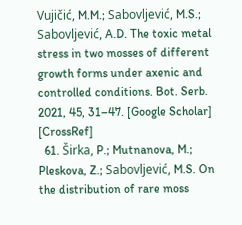Vujičić, M.M.; Sabovljević, M.S.; Sabovljević, A.D. The toxic metal stress in two mosses of different growth forms under axenic and controlled conditions. Bot. Serb. 2021, 45, 31–47. [Google Scholar] [CrossRef]
  61. Širka, P.; Mutnanova, M.; Pleskova, Z.; Sabovljević, M.S. On the distribution of rare moss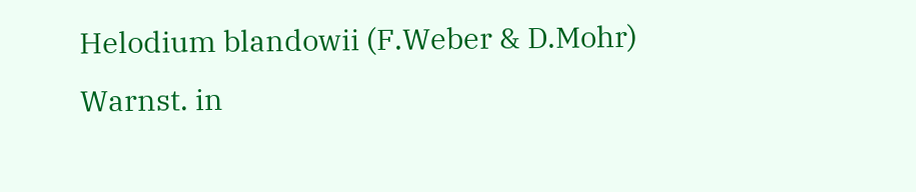Helodium blandowii (F.Weber & D.Mohr) Warnst. in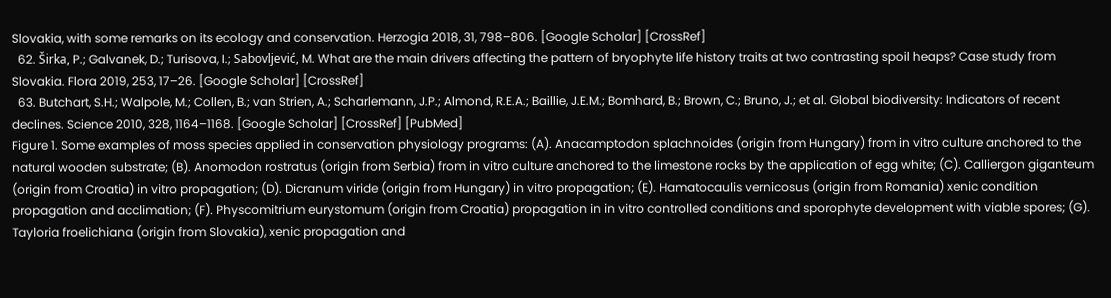Slovakia, with some remarks on its ecology and conservation. Herzogia 2018, 31, 798–806. [Google Scholar] [CrossRef]
  62. Širka, P.; Galvanek, D.; Turisova, I.; Sabovljević, M. What are the main drivers affecting the pattern of bryophyte life history traits at two contrasting spoil heaps? Case study from Slovakia. Flora 2019, 253, 17–26. [Google Scholar] [CrossRef]
  63. Butchart, S.H.; Walpole, M.; Collen, B.; van Strien, A.; Scharlemann, J.P.; Almond, R.E.A.; Baillie, J.E.M.; Bomhard, B.; Brown, C.; Bruno, J.; et al. Global biodiversity: Indicators of recent declines. Science 2010, 328, 1164–1168. [Google Scholar] [CrossRef] [PubMed]
Figure 1. Some examples of moss species applied in conservation physiology programs: (A). Anacamptodon splachnoides (origin from Hungary) from in vitro culture anchored to the natural wooden substrate; (B). Anomodon rostratus (origin from Serbia) from in vitro culture anchored to the limestone rocks by the application of egg white; (C). Calliergon giganteum (origin from Croatia) in vitro propagation; (D). Dicranum viride (origin from Hungary) in vitro propagation; (E). Hamatocaulis vernicosus (origin from Romania) xenic condition propagation and acclimation; (F). Physcomitrium eurystomum (origin from Croatia) propagation in in vitro controlled conditions and sporophyte development with viable spores; (G). Tayloria froelichiana (origin from Slovakia), xenic propagation and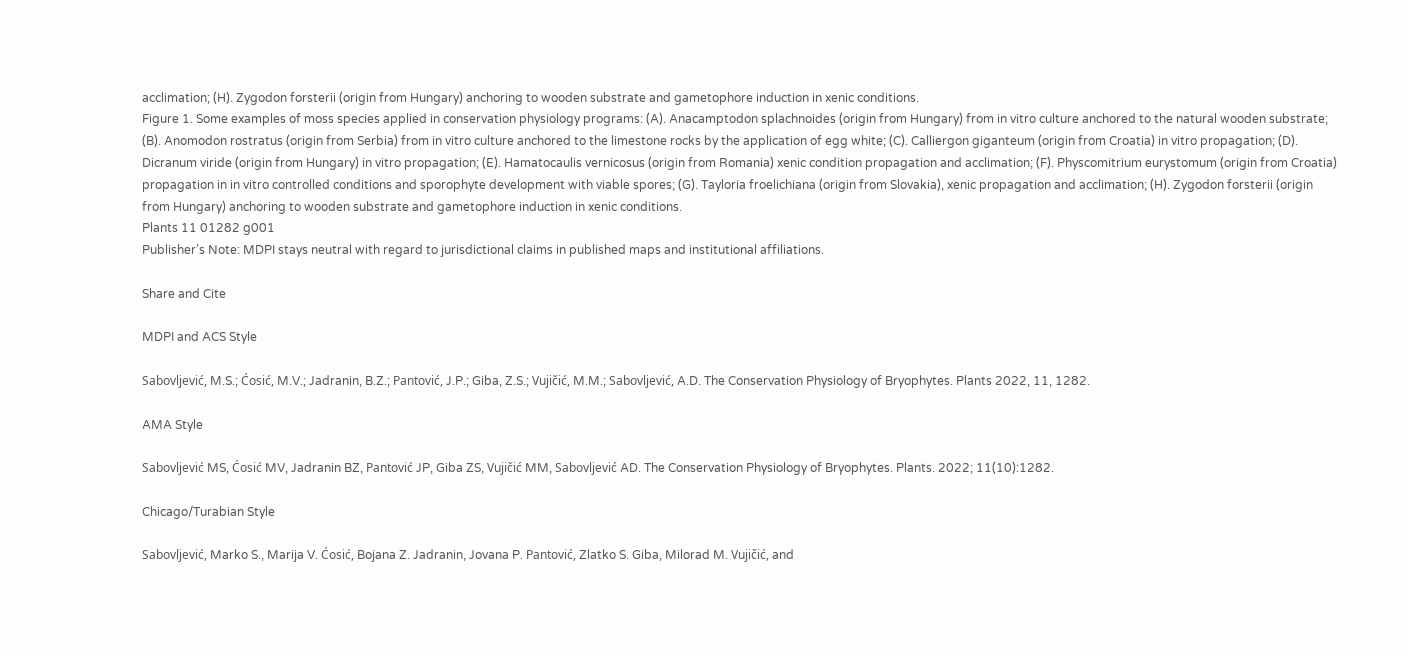acclimation; (H). Zygodon forsterii (origin from Hungary) anchoring to wooden substrate and gametophore induction in xenic conditions.
Figure 1. Some examples of moss species applied in conservation physiology programs: (A). Anacamptodon splachnoides (origin from Hungary) from in vitro culture anchored to the natural wooden substrate; (B). Anomodon rostratus (origin from Serbia) from in vitro culture anchored to the limestone rocks by the application of egg white; (C). Calliergon giganteum (origin from Croatia) in vitro propagation; (D). Dicranum viride (origin from Hungary) in vitro propagation; (E). Hamatocaulis vernicosus (origin from Romania) xenic condition propagation and acclimation; (F). Physcomitrium eurystomum (origin from Croatia) propagation in in vitro controlled conditions and sporophyte development with viable spores; (G). Tayloria froelichiana (origin from Slovakia), xenic propagation and acclimation; (H). Zygodon forsterii (origin from Hungary) anchoring to wooden substrate and gametophore induction in xenic conditions.
Plants 11 01282 g001
Publisher’s Note: MDPI stays neutral with regard to jurisdictional claims in published maps and institutional affiliations.

Share and Cite

MDPI and ACS Style

Sabovljević, M.S.; Ćosić, M.V.; Jadranin, B.Z.; Pantović, J.P.; Giba, Z.S.; Vujičić, M.M.; Sabovljević, A.D. The Conservation Physiology of Bryophytes. Plants 2022, 11, 1282.

AMA Style

Sabovljević MS, Ćosić MV, Jadranin BZ, Pantović JP, Giba ZS, Vujičić MM, Sabovljević AD. The Conservation Physiology of Bryophytes. Plants. 2022; 11(10):1282.

Chicago/Turabian Style

Sabovljević, Marko S., Marija V. Ćosić, Bojana Z. Jadranin, Jovana P. Pantović, Zlatko S. Giba, Milorad M. Vujičić, and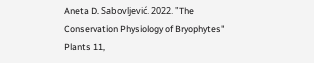Aneta D. Sabovljević. 2022. "The Conservation Physiology of Bryophytes" Plants 11,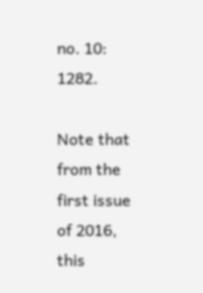no. 10: 1282.

Note that from the first issue of 2016, this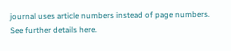journal uses article numbers instead of page numbers. See further details here.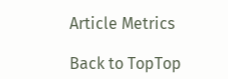Article Metrics

Back to TopTop